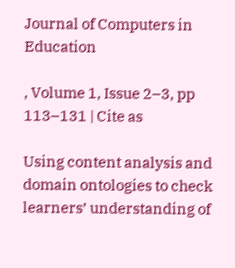Journal of Computers in Education

, Volume 1, Issue 2–3, pp 113–131 | Cite as

Using content analysis and domain ontologies to check learners’ understanding of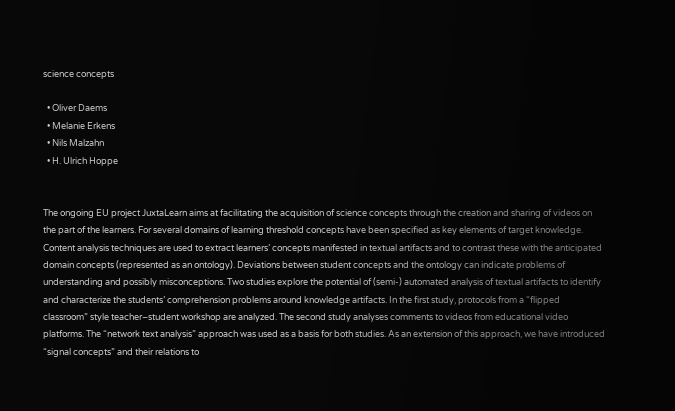science concepts

  • Oliver Daems
  • Melanie Erkens
  • Nils Malzahn
  • H. Ulrich Hoppe


The ongoing EU project JuxtaLearn aims at facilitating the acquisition of science concepts through the creation and sharing of videos on the part of the learners. For several domains of learning threshold concepts have been specified as key elements of target knowledge. Content analysis techniques are used to extract learners’ concepts manifested in textual artifacts and to contrast these with the anticipated domain concepts (represented as an ontology). Deviations between student concepts and the ontology can indicate problems of understanding and possibly misconceptions. Two studies explore the potential of (semi-) automated analysis of textual artifacts to identify and characterize the students’ comprehension problems around knowledge artifacts. In the first study, protocols from a “flipped classroom” style teacher–student workshop are analyzed. The second study analyses comments to videos from educational video platforms. The “network text analysis” approach was used as a basis for both studies. As an extension of this approach, we have introduced “signal concepts” and their relations to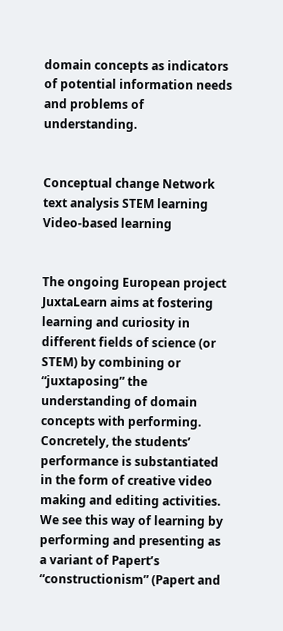domain concepts as indicators of potential information needs and problems of understanding.


Conceptual change Network text analysis STEM learning Video-based learning


The ongoing European project JuxtaLearn aims at fostering learning and curiosity in different fields of science (or STEM) by combining or “juxtaposing” the understanding of domain concepts with performing. Concretely, the students’ performance is substantiated in the form of creative video making and editing activities. We see this way of learning by performing and presenting as a variant of Papert’s “constructionism” (Papert and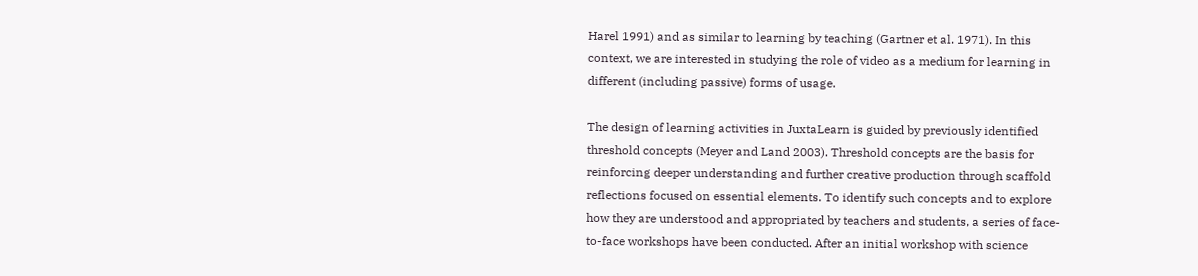Harel 1991) and as similar to learning by teaching (Gartner et al. 1971). In this context, we are interested in studying the role of video as a medium for learning in different (including passive) forms of usage.

The design of learning activities in JuxtaLearn is guided by previously identified threshold concepts (Meyer and Land 2003). Threshold concepts are the basis for reinforcing deeper understanding and further creative production through scaffold reflections focused on essential elements. To identify such concepts and to explore how they are understood and appropriated by teachers and students, a series of face-to-face workshops have been conducted. After an initial workshop with science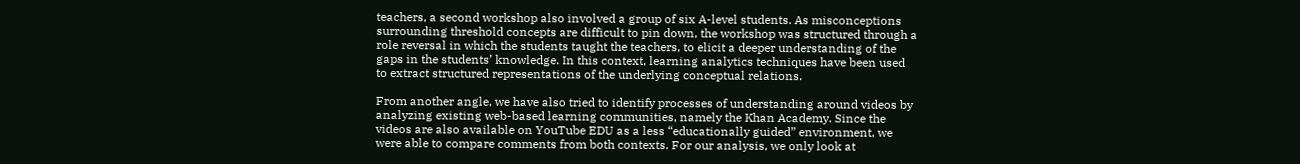teachers, a second workshop also involved a group of six A-level students. As misconceptions surrounding threshold concepts are difficult to pin down, the workshop was structured through a role reversal in which the students taught the teachers, to elicit a deeper understanding of the gaps in the students’ knowledge. In this context, learning analytics techniques have been used to extract structured representations of the underlying conceptual relations.

From another angle, we have also tried to identify processes of understanding around videos by analyzing existing web-based learning communities, namely the Khan Academy. Since the videos are also available on YouTube EDU as a less “educationally guided” environment, we were able to compare comments from both contexts. For our analysis, we only look at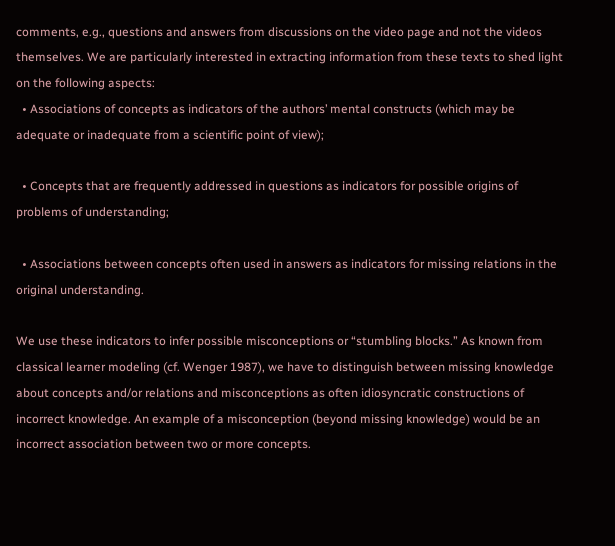comments, e.g., questions and answers from discussions on the video page and not the videos themselves. We are particularly interested in extracting information from these texts to shed light on the following aspects:
  • Associations of concepts as indicators of the authors’ mental constructs (which may be adequate or inadequate from a scientific point of view);

  • Concepts that are frequently addressed in questions as indicators for possible origins of problems of understanding;

  • Associations between concepts often used in answers as indicators for missing relations in the original understanding.

We use these indicators to infer possible misconceptions or “stumbling blocks.” As known from classical learner modeling (cf. Wenger 1987), we have to distinguish between missing knowledge about concepts and/or relations and misconceptions as often idiosyncratic constructions of incorrect knowledge. An example of a misconception (beyond missing knowledge) would be an incorrect association between two or more concepts.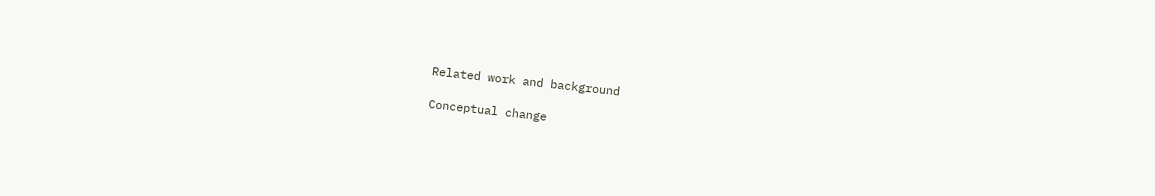Related work and background

Conceptual change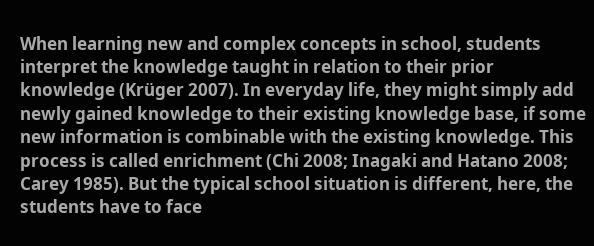When learning new and complex concepts in school, students interpret the knowledge taught in relation to their prior knowledge (Krüger 2007). In everyday life, they might simply add newly gained knowledge to their existing knowledge base, if some new information is combinable with the existing knowledge. This process is called enrichment (Chi 2008; Inagaki and Hatano 2008; Carey 1985). But the typical school situation is different, here, the students have to face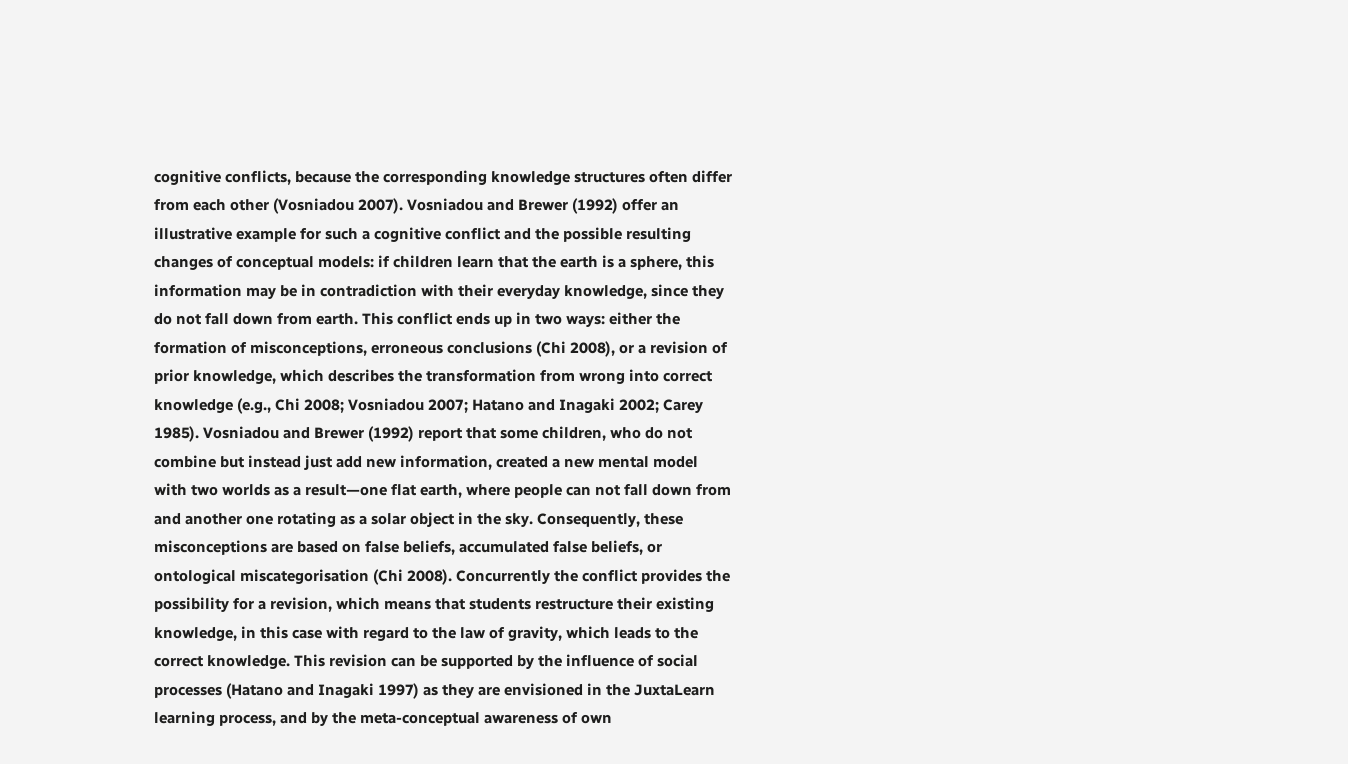cognitive conflicts, because the corresponding knowledge structures often differ from each other (Vosniadou 2007). Vosniadou and Brewer (1992) offer an illustrative example for such a cognitive conflict and the possible resulting changes of conceptual models: if children learn that the earth is a sphere, this information may be in contradiction with their everyday knowledge, since they do not fall down from earth. This conflict ends up in two ways: either the formation of misconceptions, erroneous conclusions (Chi 2008), or a revision of prior knowledge, which describes the transformation from wrong into correct knowledge (e.g., Chi 2008; Vosniadou 2007; Hatano and Inagaki 2002; Carey 1985). Vosniadou and Brewer (1992) report that some children, who do not combine but instead just add new information, created a new mental model with two worlds as a result—one flat earth, where people can not fall down from and another one rotating as a solar object in the sky. Consequently, these misconceptions are based on false beliefs, accumulated false beliefs, or ontological miscategorisation (Chi 2008). Concurrently the conflict provides the possibility for a revision, which means that students restructure their existing knowledge, in this case with regard to the law of gravity, which leads to the correct knowledge. This revision can be supported by the influence of social processes (Hatano and Inagaki 1997) as they are envisioned in the JuxtaLearn learning process, and by the meta-conceptual awareness of own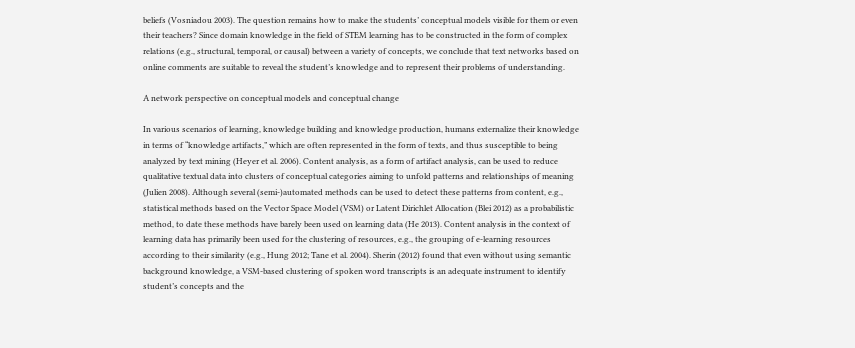beliefs (Vosniadou 2003). The question remains how to make the students’ conceptual models visible for them or even their teachers? Since domain knowledge in the field of STEM learning has to be constructed in the form of complex relations (e.g., structural, temporal, or causal) between a variety of concepts, we conclude that text networks based on online comments are suitable to reveal the student’s knowledge and to represent their problems of understanding.

A network perspective on conceptual models and conceptual change

In various scenarios of learning, knowledge building and knowledge production, humans externalize their knowledge in terms of “knowledge artifacts,” which are often represented in the form of texts, and thus susceptible to being analyzed by text mining (Heyer et al. 2006). Content analysis, as a form of artifact analysis, can be used to reduce qualitative textual data into clusters of conceptual categories aiming to unfold patterns and relationships of meaning (Julien 2008). Although several (semi-)automated methods can be used to detect these patterns from content, e.g., statistical methods based on the Vector Space Model (VSM) or Latent Dirichlet Allocation (Blei 2012) as a probabilistic method, to date these methods have barely been used on learning data (He 2013). Content analysis in the context of learning data has primarily been used for the clustering of resources, e.g., the grouping of e-learning resources according to their similarity (e.g., Hung 2012; Tane et al. 2004). Sherin (2012) found that even without using semantic background knowledge, a VSM-based clustering of spoken word transcripts is an adequate instrument to identify student’s concepts and the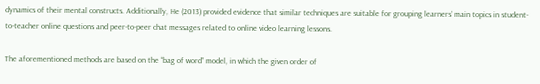dynamics of their mental constructs. Additionally, He (2013) provided evidence that similar techniques are suitable for grouping learners’ main topics in student-to-teacher online questions and peer-to-peer chat messages related to online video learning lessons.

The aforementioned methods are based on the “bag of word” model, in which the given order of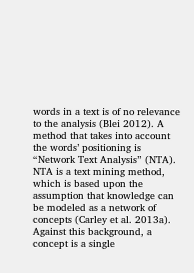words in a text is of no relevance to the analysis (Blei 2012). A method that takes into account the words’ positioning is “Network Text Analysis” (NTA). NTA is a text mining method, which is based upon the assumption that knowledge can be modeled as a network of concepts (Carley et al. 2013a). Against this background, a concept is a single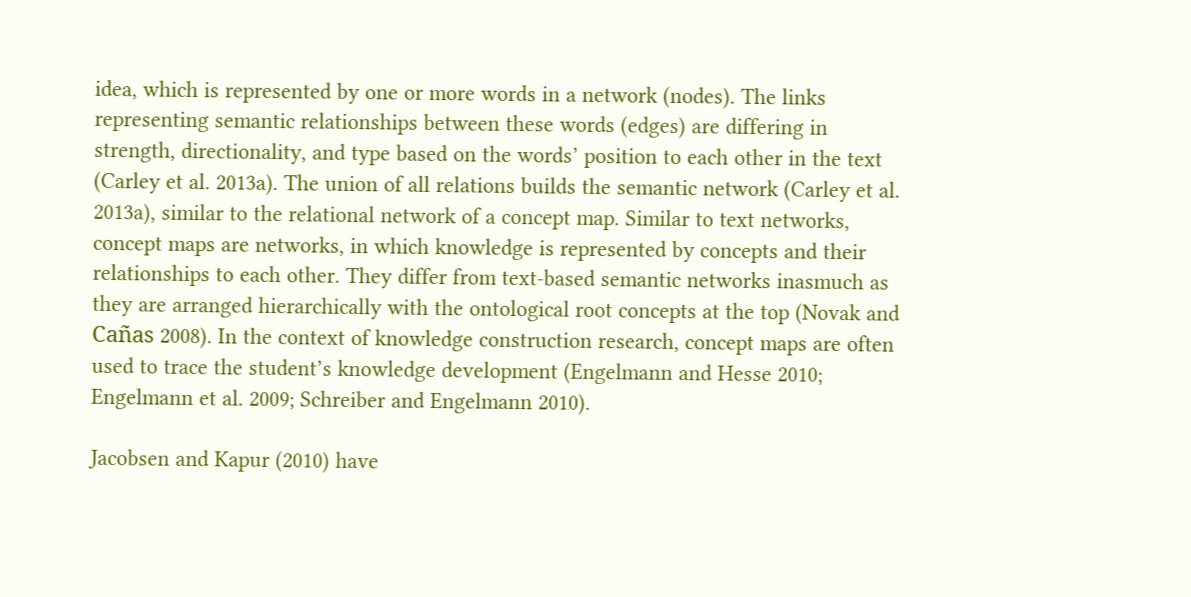idea, which is represented by one or more words in a network (nodes). The links representing semantic relationships between these words (edges) are differing in strength, directionality, and type based on the words’ position to each other in the text (Carley et al. 2013a). The union of all relations builds the semantic network (Carley et al. 2013a), similar to the relational network of a concept map. Similar to text networks, concept maps are networks, in which knowledge is represented by concepts and their relationships to each other. They differ from text-based semantic networks inasmuch as they are arranged hierarchically with the ontological root concepts at the top (Novak and Cañas 2008). In the context of knowledge construction research, concept maps are often used to trace the student’s knowledge development (Engelmann and Hesse 2010; Engelmann et al. 2009; Schreiber and Engelmann 2010).

Jacobsen and Kapur (2010) have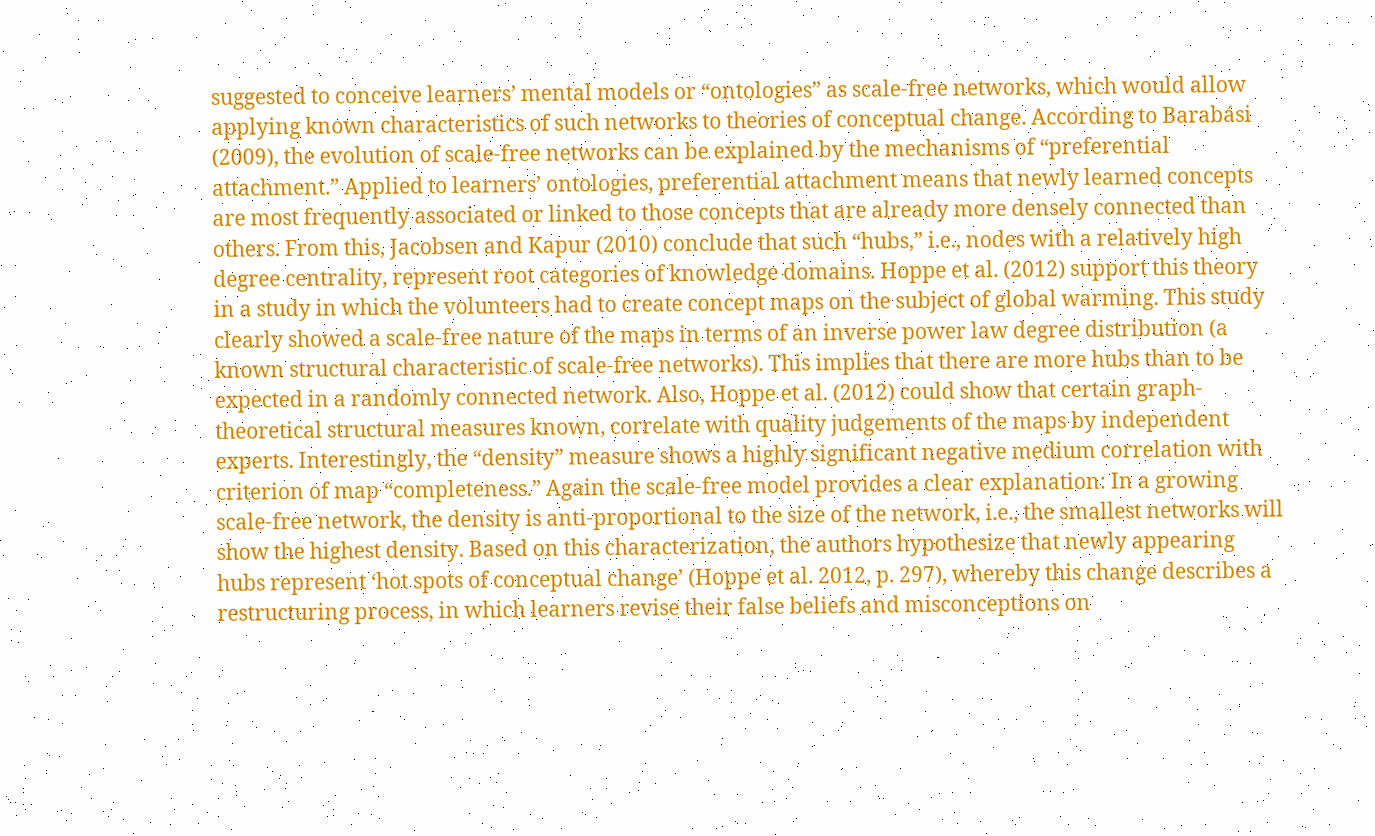suggested to conceive learners’ mental models or “ontologies” as scale-free networks, which would allow applying known characteristics of such networks to theories of conceptual change. According to Barabási (2009), the evolution of scale-free networks can be explained by the mechanisms of “preferential attachment.” Applied to learners’ ontologies, preferential attachment means that newly learned concepts are most frequently associated or linked to those concepts that are already more densely connected than others. From this, Jacobsen and Kapur (2010) conclude that such “hubs,” i.e., nodes with a relatively high degree centrality, represent root categories of knowledge domains. Hoppe et al. (2012) support this theory in a study in which the volunteers had to create concept maps on the subject of global warming. This study clearly showed a scale-free nature of the maps in terms of an inverse power law degree distribution (a known structural characteristic of scale-free networks). This implies that there are more hubs than to be expected in a randomly connected network. Also, Hoppe et al. (2012) could show that certain graph-theoretical structural measures known, correlate with quality judgements of the maps by independent experts. Interestingly, the “density” measure shows a highly significant negative medium correlation with criterion of map “completeness.” Again the scale-free model provides a clear explanation: In a growing scale-free network, the density is anti-proportional to the size of the network, i.e., the smallest networks will show the highest density. Based on this characterization, the authors hypothesize that newly appearing hubs represent ‘hot spots of conceptual change’ (Hoppe et al. 2012, p. 297), whereby this change describes a restructuring process, in which learners revise their false beliefs and misconceptions on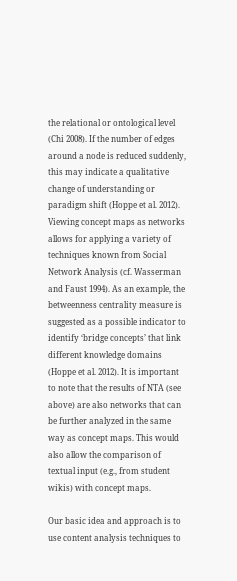the relational or ontological level (Chi 2008). If the number of edges around a node is reduced suddenly, this may indicate a qualitative change of understanding or paradigm shift (Hoppe et al. 2012). Viewing concept maps as networks allows for applying a variety of techniques known from Social Network Analysis (cf. Wasserman and Faust 1994). As an example, the betweenness centrality measure is suggested as a possible indicator to identify ‘bridge concepts’ that link different knowledge domains (Hoppe et al. 2012). It is important to note that the results of NTA (see above) are also networks that can be further analyzed in the same way as concept maps. This would also allow the comparison of textual input (e.g., from student wikis) with concept maps.

Our basic idea and approach is to use content analysis techniques to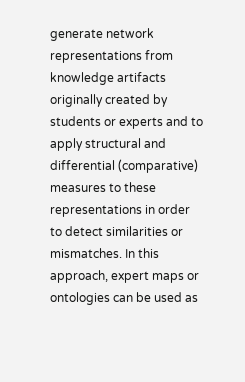generate network representations from knowledge artifacts originally created by students or experts and to apply structural and differential (comparative) measures to these representations in order to detect similarities or mismatches. In this approach, expert maps or ontologies can be used as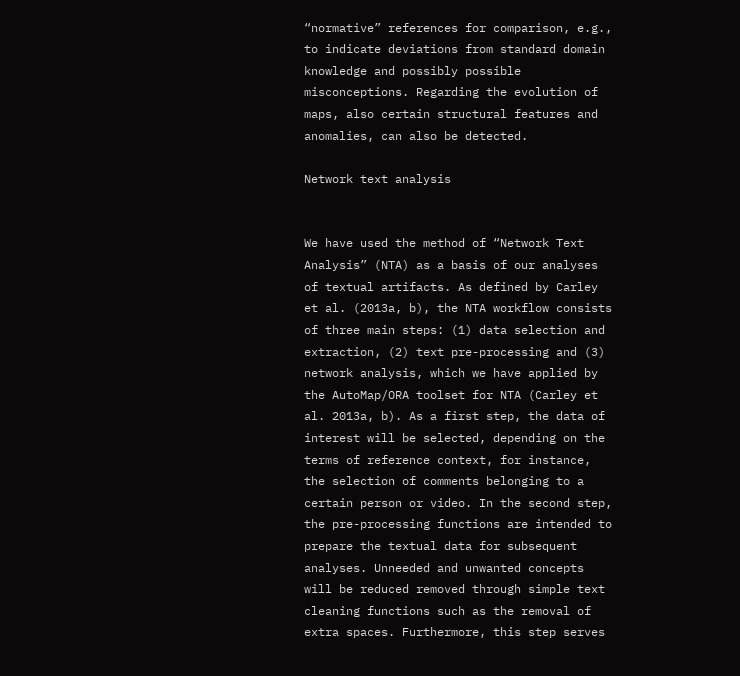“normative” references for comparison, e.g., to indicate deviations from standard domain knowledge and possibly possible misconceptions. Regarding the evolution of maps, also certain structural features and anomalies, can also be detected.

Network text analysis


We have used the method of “Network Text Analysis” (NTA) as a basis of our analyses of textual artifacts. As defined by Carley et al. (2013a, b), the NTA workflow consists of three main steps: (1) data selection and extraction, (2) text pre-processing and (3) network analysis, which we have applied by the AutoMap/ORA toolset for NTA (Carley et al. 2013a, b). As a first step, the data of interest will be selected, depending on the terms of reference context, for instance, the selection of comments belonging to a certain person or video. In the second step, the pre-processing functions are intended to prepare the textual data for subsequent analyses. Unneeded and unwanted concepts will be reduced removed through simple text cleaning functions such as the removal of extra spaces. Furthermore, this step serves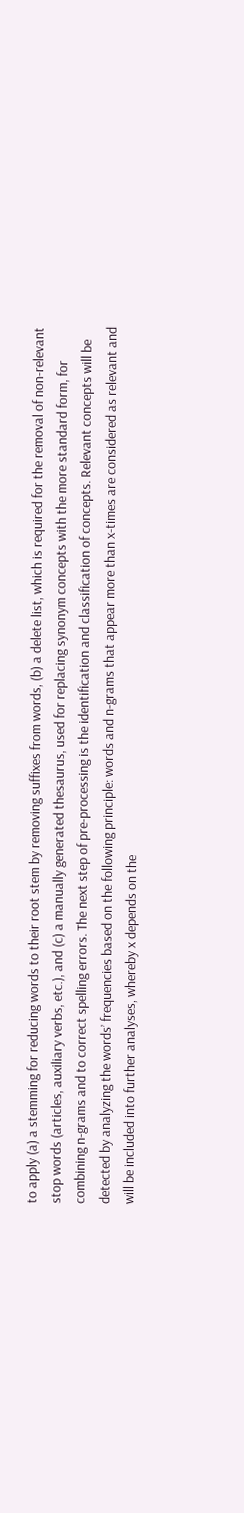to apply (a) a stemming for reducing words to their root stem by removing suffixes from words, (b) a delete list, which is required for the removal of non-relevant stop words (articles, auxiliary verbs, etc.), and (c) a manually generated thesaurus, used for replacing synonym concepts with the more standard form, for combining n-grams and to correct spelling errors. The next step of pre-processing is the identification and classification of concepts. Relevant concepts will be detected by analyzing the words’ frequencies based on the following principle: words and n-grams that appear more than x-times are considered as relevant and will be included into further analyses, whereby x depends on the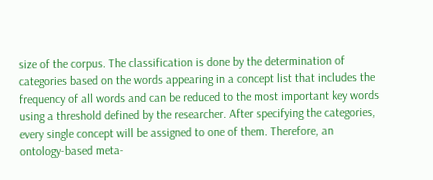size of the corpus. The classification is done by the determination of categories based on the words appearing in a concept list that includes the frequency of all words and can be reduced to the most important key words using a threshold defined by the researcher. After specifying the categories, every single concept will be assigned to one of them. Therefore, an ontology-based meta-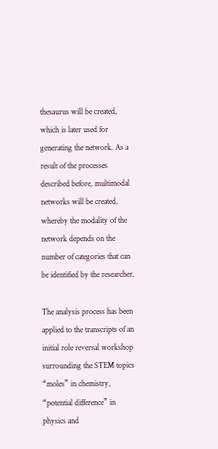thesaurus will be created, which is later used for generating the network. As a result of the processes described before, multimodal networks will be created, whereby the modality of the network depends on the number of categories that can be identified by the researcher.

The analysis process has been applied to the transcripts of an initial role reversal workshop surrounding the STEM topics “moles” in chemistry, “potential difference” in physics and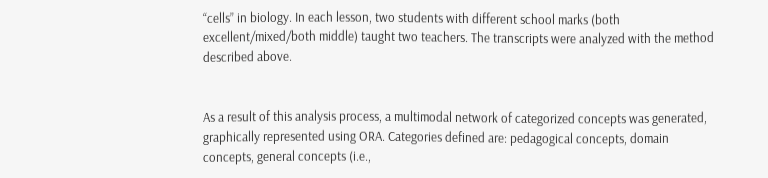“cells” in biology. In each lesson, two students with different school marks (both excellent/mixed/both middle) taught two teachers. The transcripts were analyzed with the method described above.


As a result of this analysis process, a multimodal network of categorized concepts was generated, graphically represented using ORA. Categories defined are: pedagogical concepts, domain concepts, general concepts (i.e.,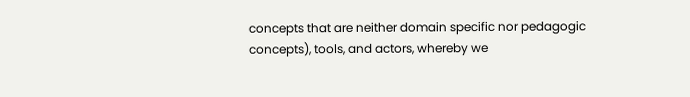concepts that are neither domain specific nor pedagogic concepts), tools, and actors, whereby we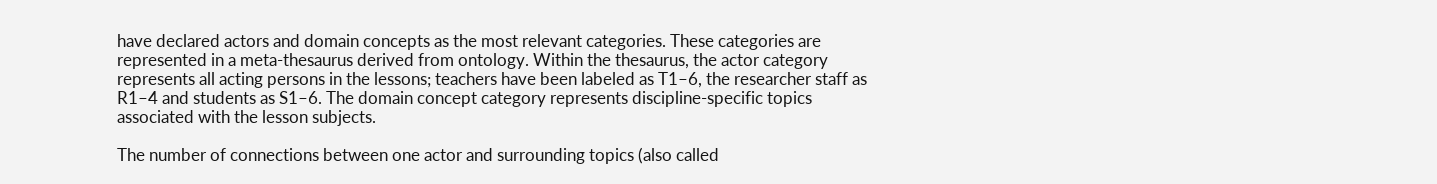have declared actors and domain concepts as the most relevant categories. These categories are represented in a meta-thesaurus derived from ontology. Within the thesaurus, the actor category represents all acting persons in the lessons; teachers have been labeled as T1–6, the researcher staff as R1–4 and students as S1–6. The domain concept category represents discipline-specific topics associated with the lesson subjects.

The number of connections between one actor and surrounding topics (also called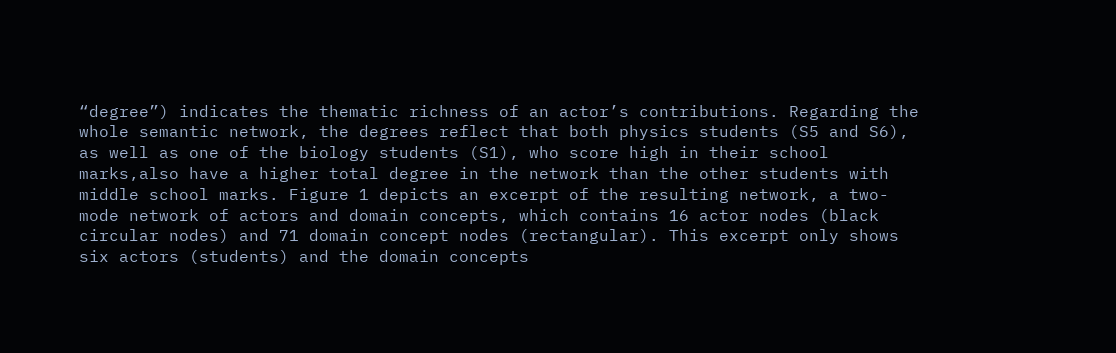“degree”) indicates the thematic richness of an actor’s contributions. Regarding the whole semantic network, the degrees reflect that both physics students (S5 and S6), as well as one of the biology students (S1), who score high in their school marks,also have a higher total degree in the network than the other students with middle school marks. Figure 1 depicts an excerpt of the resulting network, a two-mode network of actors and domain concepts, which contains 16 actor nodes (black circular nodes) and 71 domain concept nodes (rectangular). This excerpt only shows six actors (students) and the domain concepts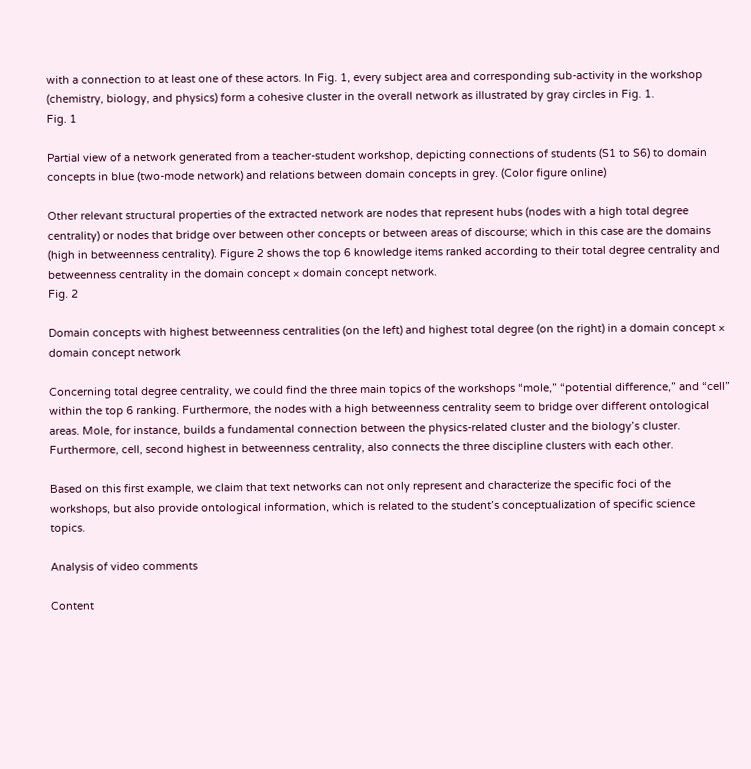with a connection to at least one of these actors. In Fig. 1, every subject area and corresponding sub-activity in the workshop (chemistry, biology, and physics) form a cohesive cluster in the overall network as illustrated by gray circles in Fig. 1.
Fig. 1

Partial view of a network generated from a teacher-student workshop, depicting connections of students (S1 to S6) to domain concepts in blue (two-mode network) and relations between domain concepts in grey. (Color figure online)

Other relevant structural properties of the extracted network are nodes that represent hubs (nodes with a high total degree centrality) or nodes that bridge over between other concepts or between areas of discourse; which in this case are the domains (high in betweenness centrality). Figure 2 shows the top 6 knowledge items ranked according to their total degree centrality and betweenness centrality in the domain concept × domain concept network.
Fig. 2

Domain concepts with highest betweenness centralities (on the left) and highest total degree (on the right) in a domain concept × domain concept network

Concerning total degree centrality, we could find the three main topics of the workshops “mole,” “potential difference,” and “cell” within the top 6 ranking. Furthermore, the nodes with a high betweenness centrality seem to bridge over different ontological areas. Mole, for instance, builds a fundamental connection between the physics-related cluster and the biology’s cluster. Furthermore, cell, second highest in betweenness centrality, also connects the three discipline clusters with each other.

Based on this first example, we claim that text networks can not only represent and characterize the specific foci of the workshops, but also provide ontological information, which is related to the student’s conceptualization of specific science topics.

Analysis of video comments

Content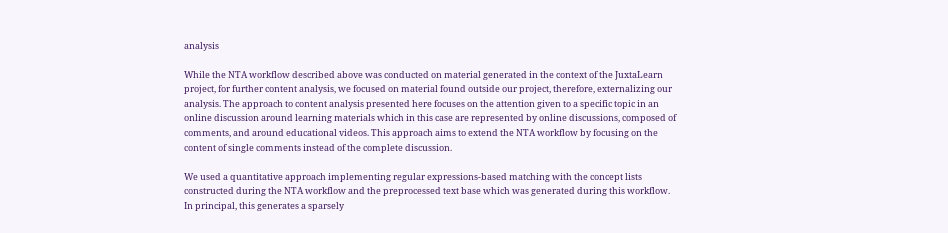analysis

While the NTA workflow described above was conducted on material generated in the context of the JuxtaLearn project, for further content analysis, we focused on material found outside our project, therefore, externalizing our analysis. The approach to content analysis presented here focuses on the attention given to a specific topic in an online discussion around learning materials which in this case are represented by online discussions, composed of comments, and around educational videos. This approach aims to extend the NTA workflow by focusing on the content of single comments instead of the complete discussion.

We used a quantitative approach implementing regular expressions-based matching with the concept lists constructed during the NTA workflow and the preprocessed text base which was generated during this workflow. In principal, this generates a sparsely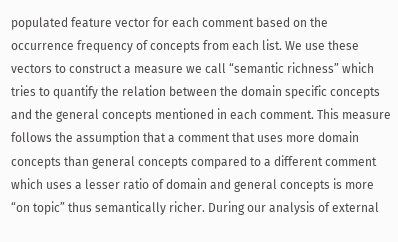populated feature vector for each comment based on the occurrence frequency of concepts from each list. We use these vectors to construct a measure we call “semantic richness” which tries to quantify the relation between the domain specific concepts and the general concepts mentioned in each comment. This measure follows the assumption that a comment that uses more domain concepts than general concepts compared to a different comment which uses a lesser ratio of domain and general concepts is more “on topic” thus semantically richer. During our analysis of external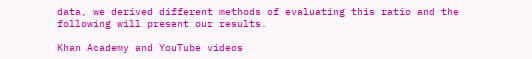data, we derived different methods of evaluating this ratio and the following will present our results.

Khan Academy and YouTube videos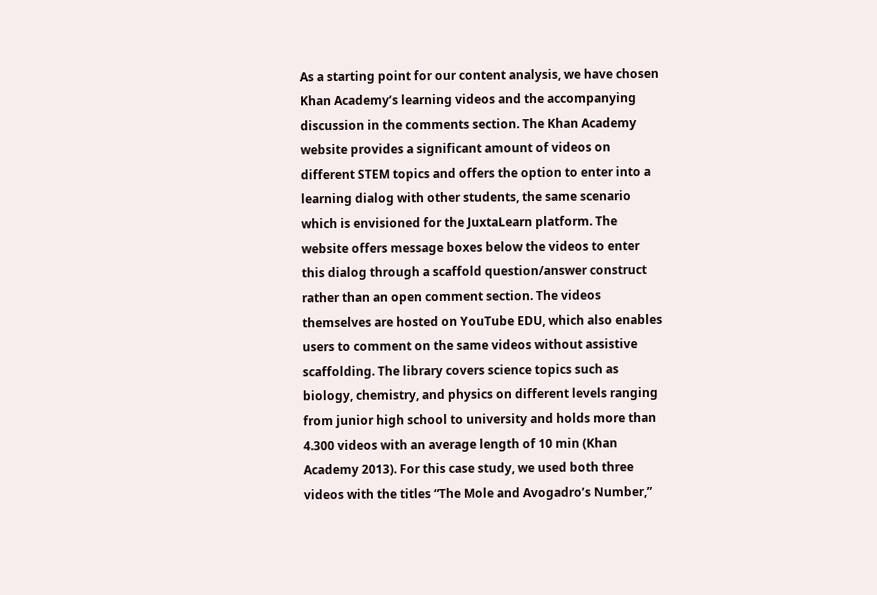As a starting point for our content analysis, we have chosen Khan Academy’s learning videos and the accompanying discussion in the comments section. The Khan Academy website provides a significant amount of videos on different STEM topics and offers the option to enter into a learning dialog with other students, the same scenario which is envisioned for the JuxtaLearn platform. The website offers message boxes below the videos to enter this dialog through a scaffold question/answer construct rather than an open comment section. The videos themselves are hosted on YouTube EDU, which also enables users to comment on the same videos without assistive scaffolding. The library covers science topics such as biology, chemistry, and physics on different levels ranging from junior high school to university and holds more than 4.300 videos with an average length of 10 min (Khan Academy 2013). For this case study, we used both three videos with the titles “The Mole and Avogadro’s Number,”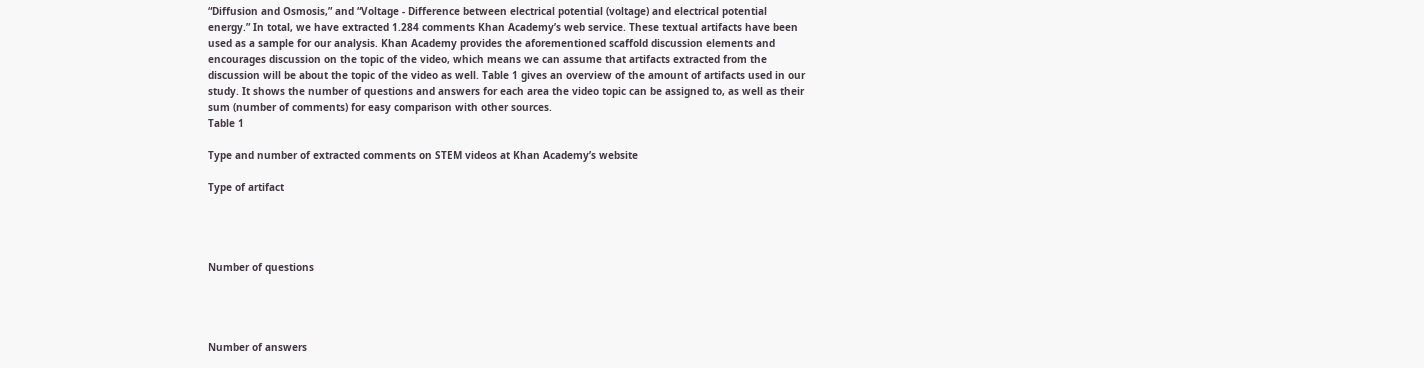“Diffusion and Osmosis,” and “Voltage - Difference between electrical potential (voltage) and electrical potential energy.” In total, we have extracted 1.284 comments Khan Academy’s web service. These textual artifacts have been used as a sample for our analysis. Khan Academy provides the aforementioned scaffold discussion elements and encourages discussion on the topic of the video, which means we can assume that artifacts extracted from the discussion will be about the topic of the video as well. Table 1 gives an overview of the amount of artifacts used in our study. It shows the number of questions and answers for each area the video topic can be assigned to, as well as their sum (number of comments) for easy comparison with other sources.
Table 1

Type and number of extracted comments on STEM videos at Khan Academy’s website

Type of artifact




Number of questions




Number of answers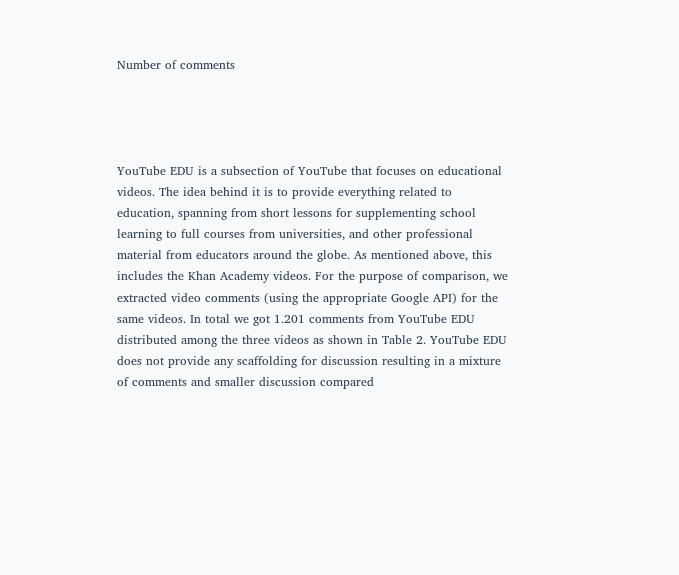Number of comments




YouTube EDU is a subsection of YouTube that focuses on educational videos. The idea behind it is to provide everything related to education, spanning from short lessons for supplementing school learning to full courses from universities, and other professional material from educators around the globe. As mentioned above, this includes the Khan Academy videos. For the purpose of comparison, we extracted video comments (using the appropriate Google API) for the same videos. In total we got 1.201 comments from YouTube EDU distributed among the three videos as shown in Table 2. YouTube EDU does not provide any scaffolding for discussion resulting in a mixture of comments and smaller discussion compared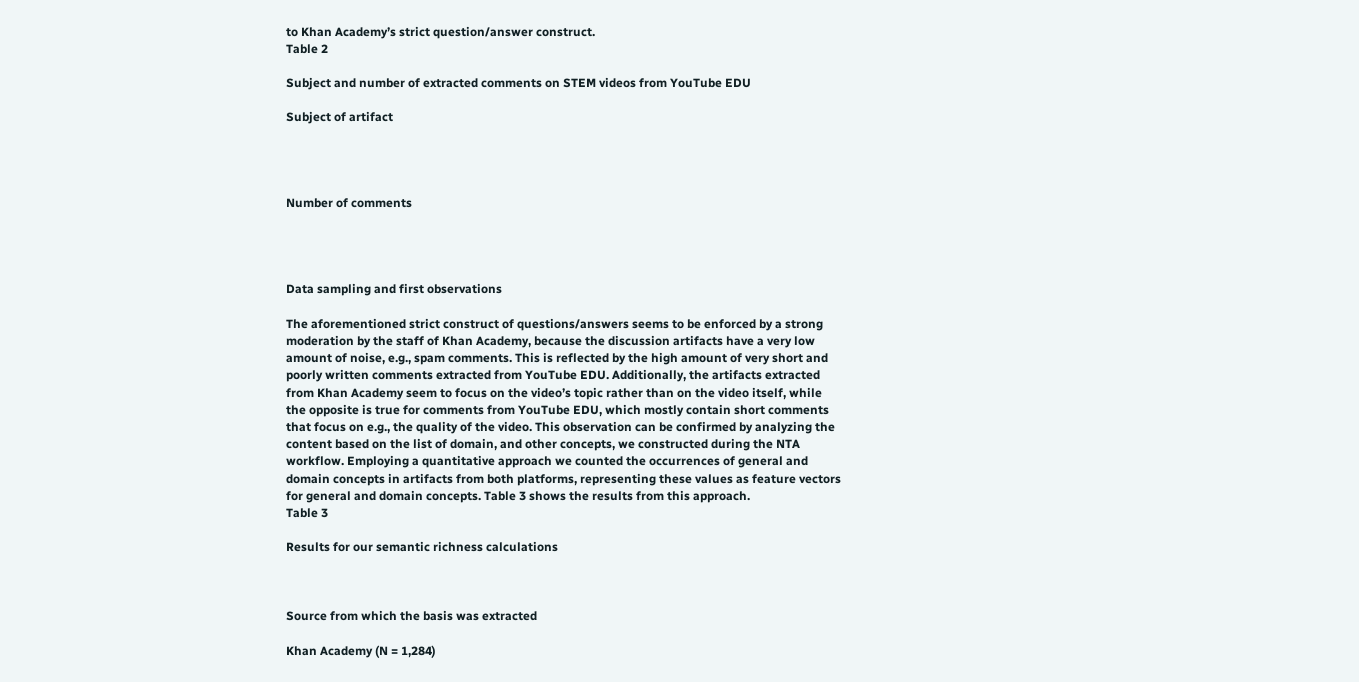to Khan Academy’s strict question/answer construct.
Table 2

Subject and number of extracted comments on STEM videos from YouTube EDU

Subject of artifact




Number of comments




Data sampling and first observations

The aforementioned strict construct of questions/answers seems to be enforced by a strong moderation by the staff of Khan Academy, because the discussion artifacts have a very low amount of noise, e.g., spam comments. This is reflected by the high amount of very short and poorly written comments extracted from YouTube EDU. Additionally, the artifacts extracted from Khan Academy seem to focus on the video’s topic rather than on the video itself, while the opposite is true for comments from YouTube EDU, which mostly contain short comments that focus on e.g., the quality of the video. This observation can be confirmed by analyzing the content based on the list of domain, and other concepts, we constructed during the NTA workflow. Employing a quantitative approach we counted the occurrences of general and domain concepts in artifacts from both platforms, representing these values as feature vectors for general and domain concepts. Table 3 shows the results from this approach.
Table 3

Results for our semantic richness calculations



Source from which the basis was extracted

Khan Academy (N = 1,284)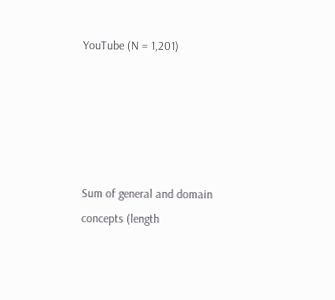YouTube (N = 1,201)





Sum of general and domain concepts (length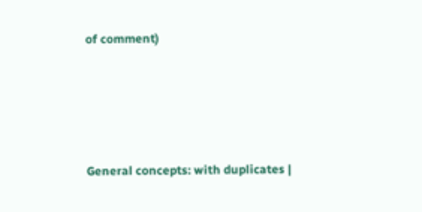of comment)





General concepts: with duplicates |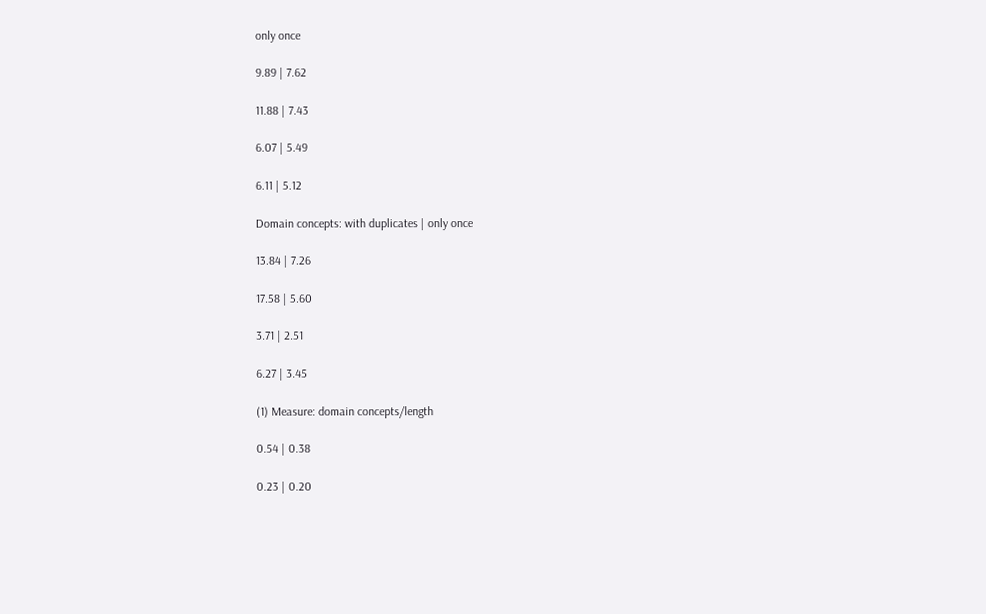only once

9.89 | 7.62

11.88 | 7.43

6.07 | 5.49

6.11 | 5.12

Domain concepts: with duplicates | only once

13.84 | 7.26

17.58 | 5.60

3.71 | 2.51

6.27 | 3.45

(1) Measure: domain concepts/length

0.54 | 0.38

0.23 | 0.20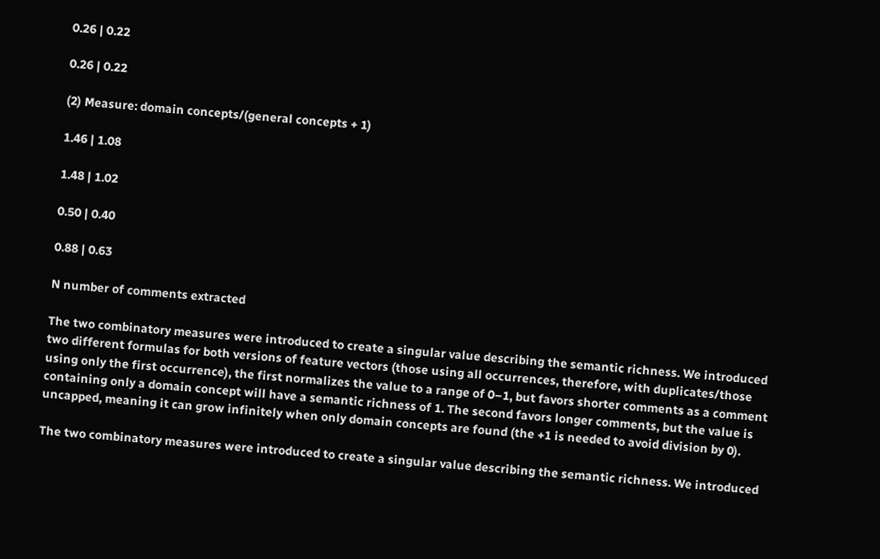0.26 | 0.22

0.26 | 0.22

(2) Measure: domain concepts/(general concepts + 1)

1.46 | 1.08

1.48 | 1.02

0.50 | 0.40

0.88 | 0.63

N number of comments extracted

The two combinatory measures were introduced to create a singular value describing the semantic richness. We introduced two different formulas for both versions of feature vectors (those using all occurrences, therefore, with duplicates/those using only the first occurrence), the first normalizes the value to a range of 0–1, but favors shorter comments as a comment containing only a domain concept will have a semantic richness of 1. The second favors longer comments, but the value is uncapped, meaning it can grow infinitely when only domain concepts are found (the +1 is needed to avoid division by 0).

The two combinatory measures were introduced to create a singular value describing the semantic richness. We introduced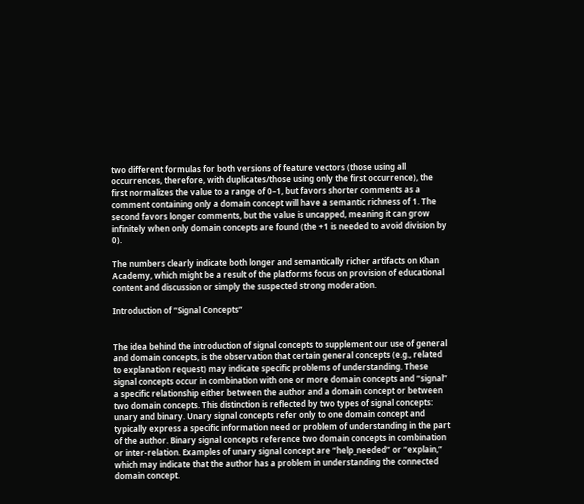two different formulas for both versions of feature vectors (those using all occurrences, therefore, with duplicates/those using only the first occurrence), the first normalizes the value to a range of 0–1, but favors shorter comments as a comment containing only a domain concept will have a semantic richness of 1. The second favors longer comments, but the value is uncapped, meaning it can grow infinitely when only domain concepts are found (the +1 is needed to avoid division by 0).

The numbers clearly indicate both longer and semantically richer artifacts on Khan Academy, which might be a result of the platforms focus on provision of educational content and discussion or simply the suspected strong moderation.

Introduction of “Signal Concepts”


The idea behind the introduction of signal concepts to supplement our use of general and domain concepts, is the observation that certain general concepts (e.g., related to explanation request) may indicate specific problems of understanding. These signal concepts occur in combination with one or more domain concepts and “signal” a specific relationship either between the author and a domain concept or between two domain concepts. This distinction is reflected by two types of signal concepts: unary and binary. Unary signal concepts refer only to one domain concept and typically express a specific information need or problem of understanding in the part of the author. Binary signal concepts reference two domain concepts in combination or inter-relation. Examples of unary signal concept are “help_needed” or “explain,” which may indicate that the author has a problem in understanding the connected domain concept.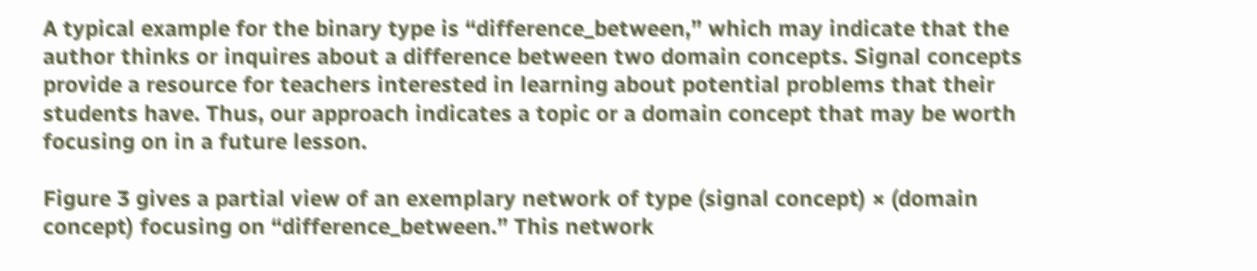A typical example for the binary type is “difference_between,” which may indicate that the author thinks or inquires about a difference between two domain concepts. Signal concepts provide a resource for teachers interested in learning about potential problems that their students have. Thus, our approach indicates a topic or a domain concept that may be worth focusing on in a future lesson.

Figure 3 gives a partial view of an exemplary network of type (signal concept) × (domain concept) focusing on “difference_between.” This network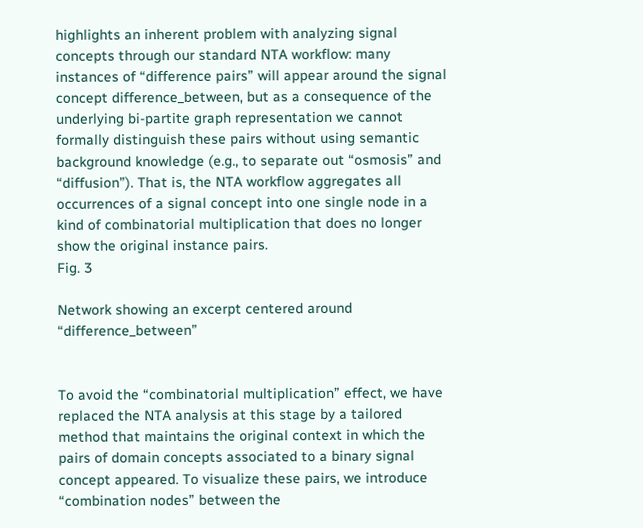highlights an inherent problem with analyzing signal concepts through our standard NTA workflow: many instances of “difference pairs” will appear around the signal concept difference_between, but as a consequence of the underlying bi-partite graph representation we cannot formally distinguish these pairs without using semantic background knowledge (e.g., to separate out “osmosis” and “diffusion”). That is, the NTA workflow aggregates all occurrences of a signal concept into one single node in a kind of combinatorial multiplication that does no longer show the original instance pairs.
Fig. 3

Network showing an excerpt centered around “difference_between”


To avoid the “combinatorial multiplication” effect, we have replaced the NTA analysis at this stage by a tailored method that maintains the original context in which the pairs of domain concepts associated to a binary signal concept appeared. To visualize these pairs, we introduce “combination nodes” between the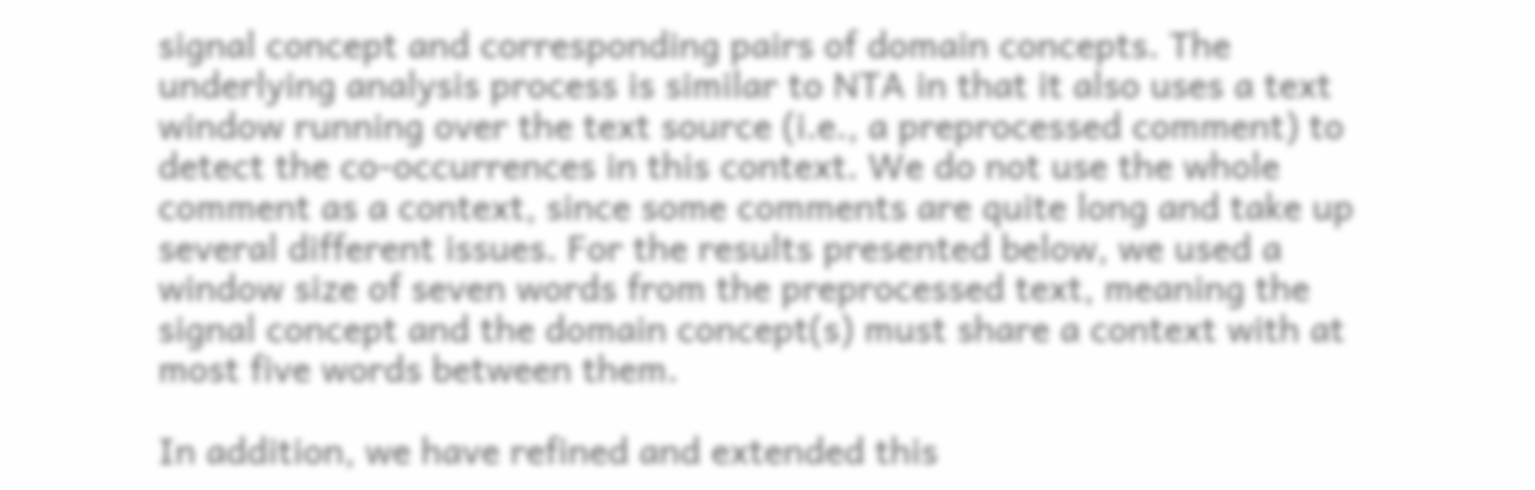signal concept and corresponding pairs of domain concepts. The underlying analysis process is similar to NTA in that it also uses a text window running over the text source (i.e., a preprocessed comment) to detect the co-occurrences in this context. We do not use the whole comment as a context, since some comments are quite long and take up several different issues. For the results presented below, we used a window size of seven words from the preprocessed text, meaning the signal concept and the domain concept(s) must share a context with at most five words between them.

In addition, we have refined and extended this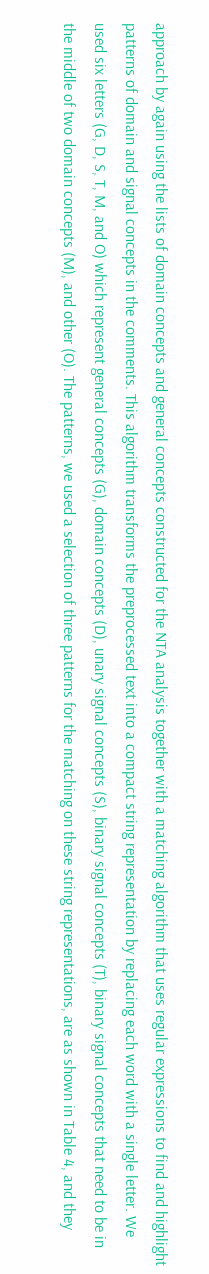approach by again using the lists of domain concepts and general concepts constructed for the NTA analysis together with a matching algorithm that uses regular expressions to find and highlight patterns of domain and signal concepts in the comments. This algorithm transforms the preprocessed text into a compact string representation by replacing each word with a single letter. We used six letters (G, D, S, T, M, and O) which represent general concepts (G), domain concepts (D), unary signal concepts (S), binary signal concepts (T), binary signal concepts that need to be in the middle of two domain concepts (M), and other (O). The patterns, we used a selection of three patterns for the matching on these string representations, are as shown in Table 4, and they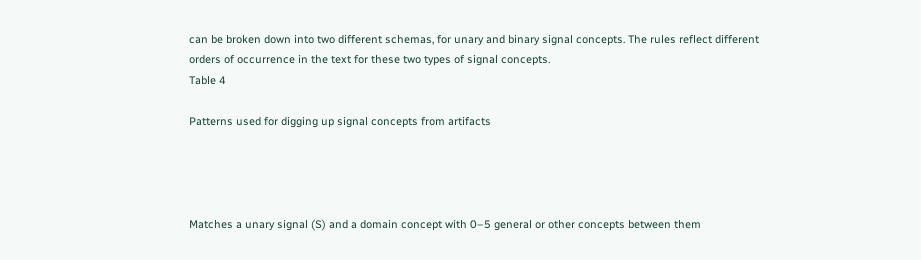can be broken down into two different schemas, for unary and binary signal concepts. The rules reflect different orders of occurrence in the text for these two types of signal concepts.
Table 4

Patterns used for digging up signal concepts from artifacts




Matches a unary signal (S) and a domain concept with 0–5 general or other concepts between them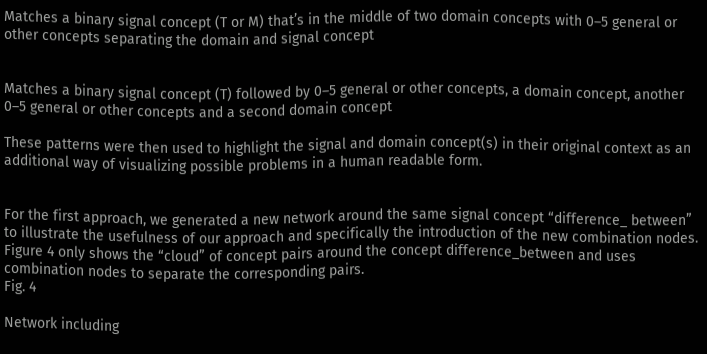Matches a binary signal concept (T or M) that’s in the middle of two domain concepts with 0–5 general or other concepts separating the domain and signal concept


Matches a binary signal concept (T) followed by 0–5 general or other concepts, a domain concept, another 0–5 general or other concepts and a second domain concept

These patterns were then used to highlight the signal and domain concept(s) in their original context as an additional way of visualizing possible problems in a human readable form.


For the first approach, we generated a new network around the same signal concept “difference_ between” to illustrate the usefulness of our approach and specifically the introduction of the new combination nodes. Figure 4 only shows the “cloud” of concept pairs around the concept difference_between and uses combination nodes to separate the corresponding pairs.
Fig. 4

Network including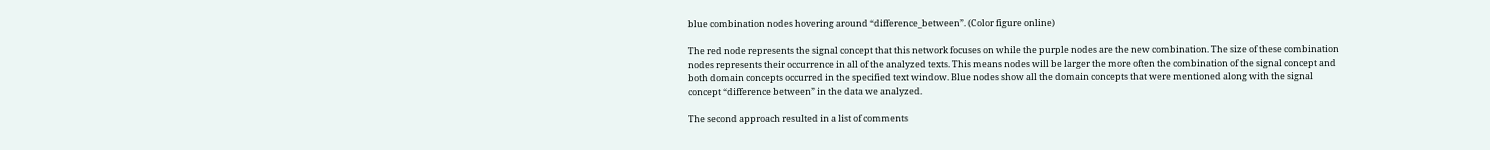blue combination nodes hovering around “difference_between”. (Color figure online)

The red node represents the signal concept that this network focuses on while the purple nodes are the new combination. The size of these combination nodes represents their occurrence in all of the analyzed texts. This means nodes will be larger the more often the combination of the signal concept and both domain concepts occurred in the specified text window. Blue nodes show all the domain concepts that were mentioned along with the signal concept “difference between” in the data we analyzed.

The second approach resulted in a list of comments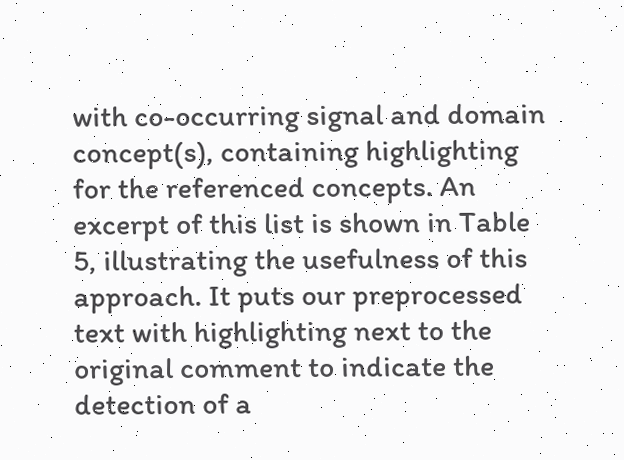with co-occurring signal and domain concept(s), containing highlighting for the referenced concepts. An excerpt of this list is shown in Table 5, illustrating the usefulness of this approach. It puts our preprocessed text with highlighting next to the original comment to indicate the detection of a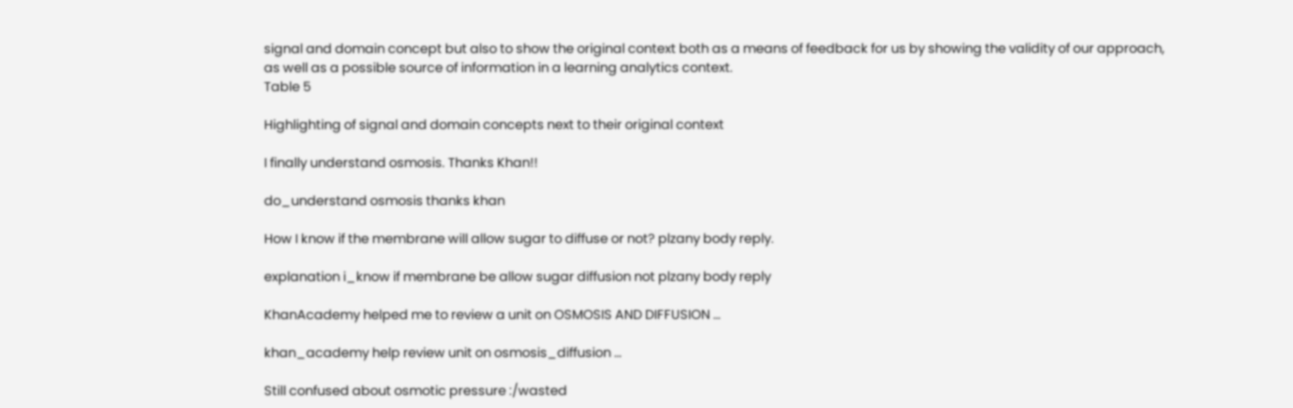signal and domain concept but also to show the original context both as a means of feedback for us by showing the validity of our approach, as well as a possible source of information in a learning analytics context.
Table 5

Highlighting of signal and domain concepts next to their original context

I finally understand osmosis. Thanks Khan!!

do_understand osmosis thanks khan

How I know if the membrane will allow sugar to diffuse or not? plzany body reply.

explanation i_know if membrane be allow sugar diffusion not plzany body reply

KhanAcademy helped me to review a unit on OSMOSIS AND DIFFUSION …

khan_academy help review unit on osmosis_diffusion …

Still confused about osmotic pressure :/wasted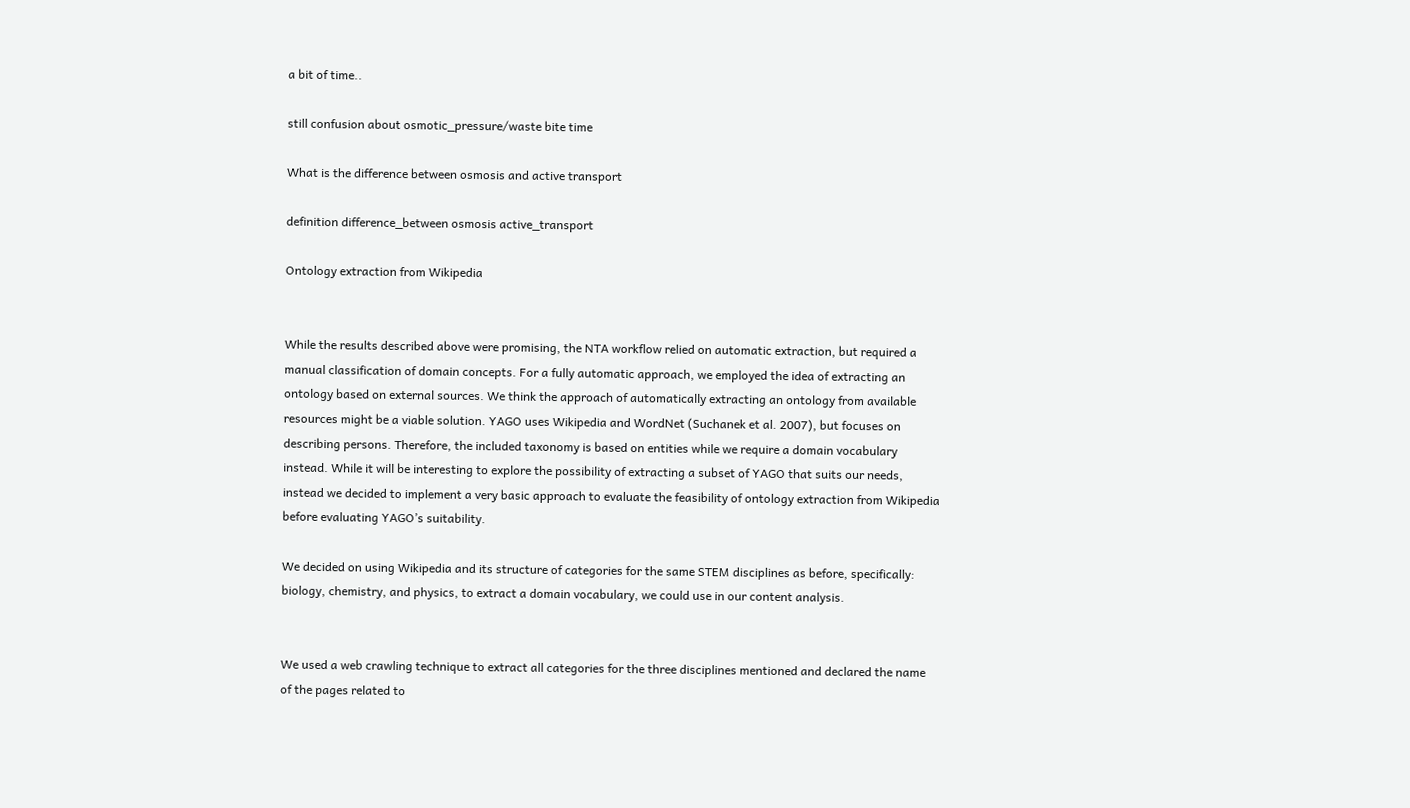a bit of time..

still confusion about osmotic_pressure/waste bite time

What is the difference between osmosis and active transport

definition difference_between osmosis active_transport

Ontology extraction from Wikipedia


While the results described above were promising, the NTA workflow relied on automatic extraction, but required a manual classification of domain concepts. For a fully automatic approach, we employed the idea of extracting an ontology based on external sources. We think the approach of automatically extracting an ontology from available resources might be a viable solution. YAGO uses Wikipedia and WordNet (Suchanek et al. 2007), but focuses on describing persons. Therefore, the included taxonomy is based on entities while we require a domain vocabulary instead. While it will be interesting to explore the possibility of extracting a subset of YAGO that suits our needs, instead we decided to implement a very basic approach to evaluate the feasibility of ontology extraction from Wikipedia before evaluating YAGO’s suitability.

We decided on using Wikipedia and its structure of categories for the same STEM disciplines as before, specifically: biology, chemistry, and physics, to extract a domain vocabulary, we could use in our content analysis.


We used a web crawling technique to extract all categories for the three disciplines mentioned and declared the name of the pages related to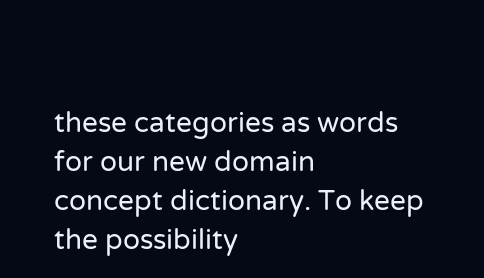these categories as words for our new domain concept dictionary. To keep the possibility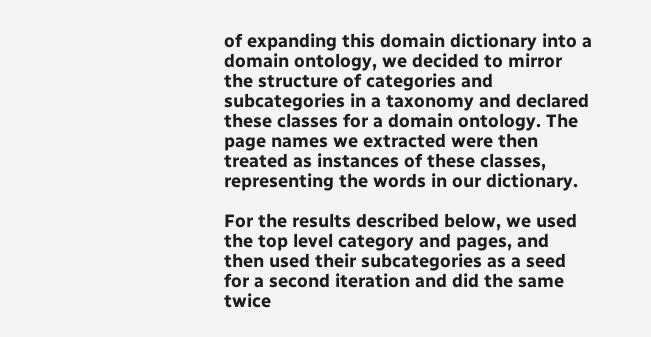of expanding this domain dictionary into a domain ontology, we decided to mirror the structure of categories and subcategories in a taxonomy and declared these classes for a domain ontology. The page names we extracted were then treated as instances of these classes, representing the words in our dictionary.

For the results described below, we used the top level category and pages, and then used their subcategories as a seed for a second iteration and did the same twice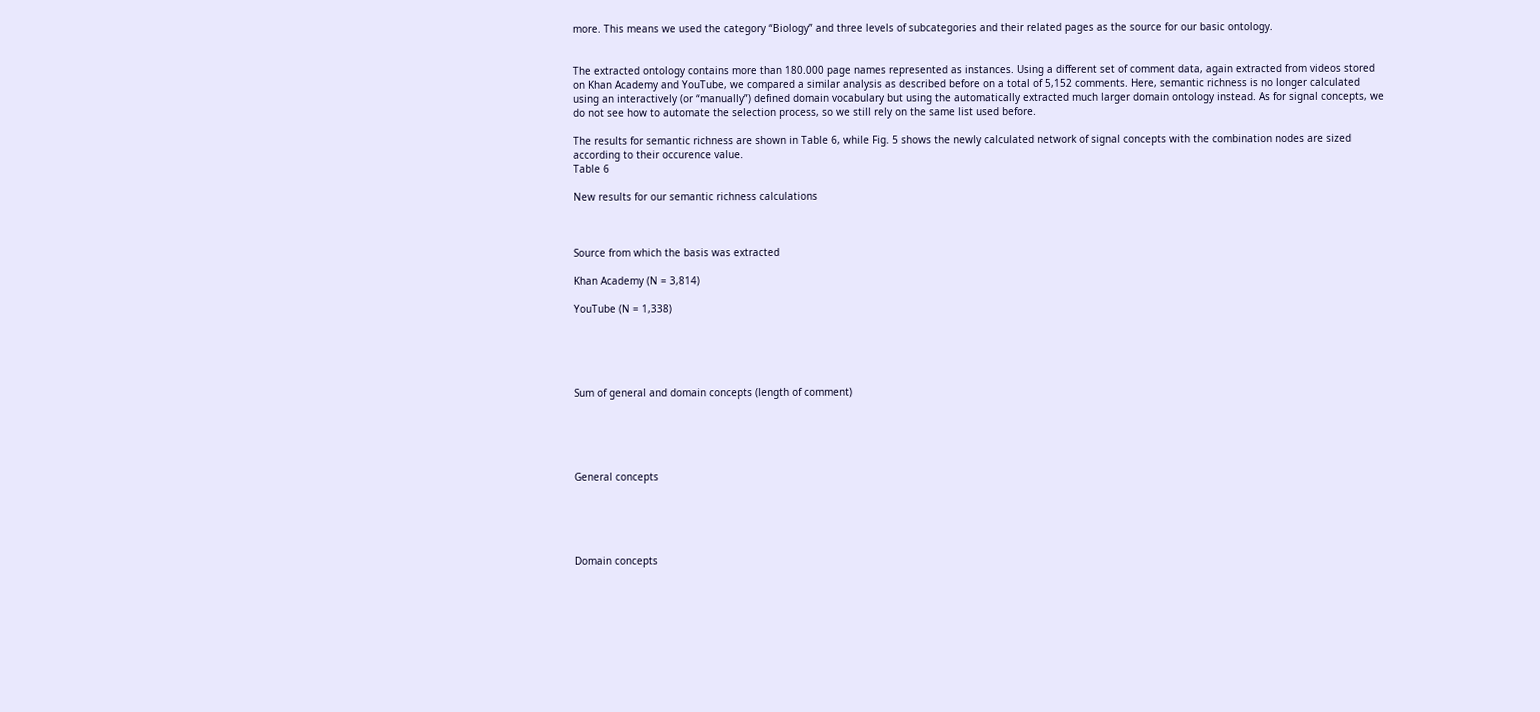more. This means we used the category “Biology” and three levels of subcategories and their related pages as the source for our basic ontology.


The extracted ontology contains more than 180.000 page names represented as instances. Using a different set of comment data, again extracted from videos stored on Khan Academy and YouTube, we compared a similar analysis as described before on a total of 5,152 comments. Here, semantic richness is no longer calculated using an interactively (or “manually”) defined domain vocabulary but using the automatically extracted much larger domain ontology instead. As for signal concepts, we do not see how to automate the selection process, so we still rely on the same list used before.

The results for semantic richness are shown in Table 6, while Fig. 5 shows the newly calculated network of signal concepts with the combination nodes are sized according to their occurence value.
Table 6

New results for our semantic richness calculations



Source from which the basis was extracted

Khan Academy (N = 3,814)

YouTube (N = 1,338)





Sum of general and domain concepts (length of comment)





General concepts





Domain concepts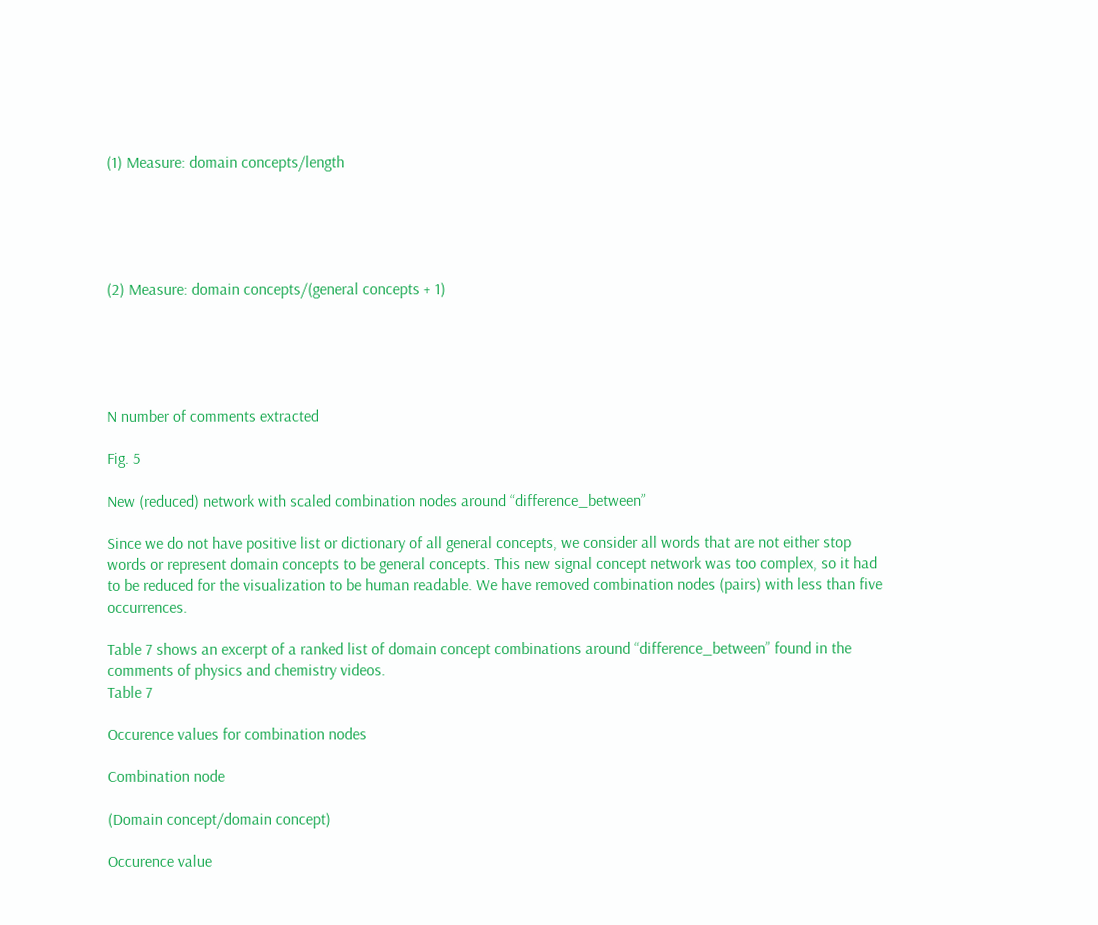(1) Measure: domain concepts/length





(2) Measure: domain concepts/(general concepts + 1)





N number of comments extracted

Fig. 5

New (reduced) network with scaled combination nodes around “difference_between”

Since we do not have positive list or dictionary of all general concepts, we consider all words that are not either stop words or represent domain concepts to be general concepts. This new signal concept network was too complex, so it had to be reduced for the visualization to be human readable. We have removed combination nodes (pairs) with less than five occurrences.

Table 7 shows an excerpt of a ranked list of domain concept combinations around “difference_between” found in the comments of physics and chemistry videos.
Table 7

Occurence values for combination nodes

Combination node

(Domain concept/domain concept)

Occurence value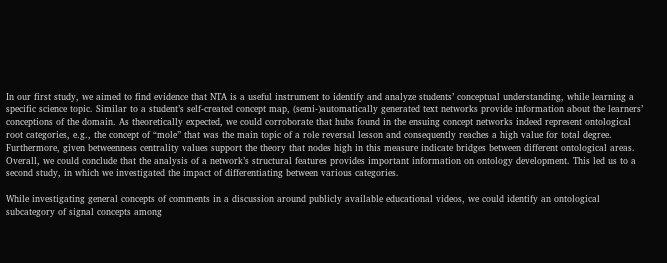In our first study, we aimed to find evidence that NTA is a useful instrument to identify and analyze students’ conceptual understanding, while learning a specific science topic. Similar to a student’s self-created concept map, (semi-)automatically generated text networks provide information about the learners’ conceptions of the domain. As theoretically expected, we could corroborate that hubs found in the ensuing concept networks indeed represent ontological root categories, e.g., the concept of “mole” that was the main topic of a role reversal lesson and consequently reaches a high value for total degree. Furthermore, given betweenness centrality values support the theory that nodes high in this measure indicate bridges between different ontological areas. Overall, we could conclude that the analysis of a network’s structural features provides important information on ontology development. This led us to a second study, in which we investigated the impact of differentiating between various categories.

While investigating general concepts of comments in a discussion around publicly available educational videos, we could identify an ontological subcategory of signal concepts among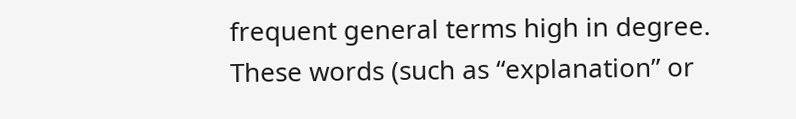frequent general terms high in degree. These words (such as “explanation” or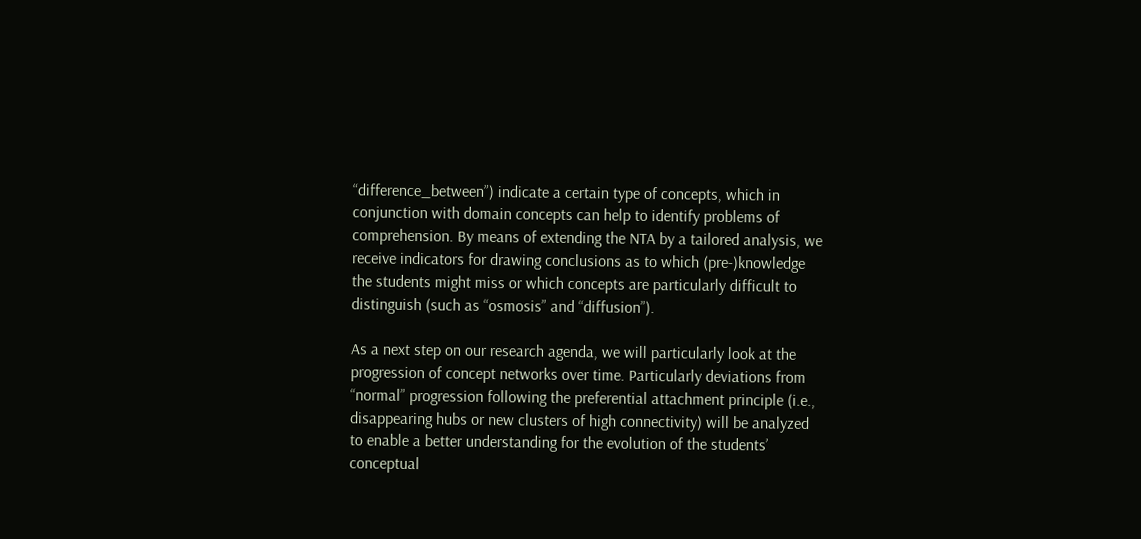“difference_between”) indicate a certain type of concepts, which in conjunction with domain concepts can help to identify problems of comprehension. By means of extending the NTA by a tailored analysis, we receive indicators for drawing conclusions as to which (pre-)knowledge the students might miss or which concepts are particularly difficult to distinguish (such as “osmosis” and “diffusion”).

As a next step on our research agenda, we will particularly look at the progression of concept networks over time. Particularly deviations from “normal” progression following the preferential attachment principle (i.e., disappearing hubs or new clusters of high connectivity) will be analyzed to enable a better understanding for the evolution of the students’ conceptual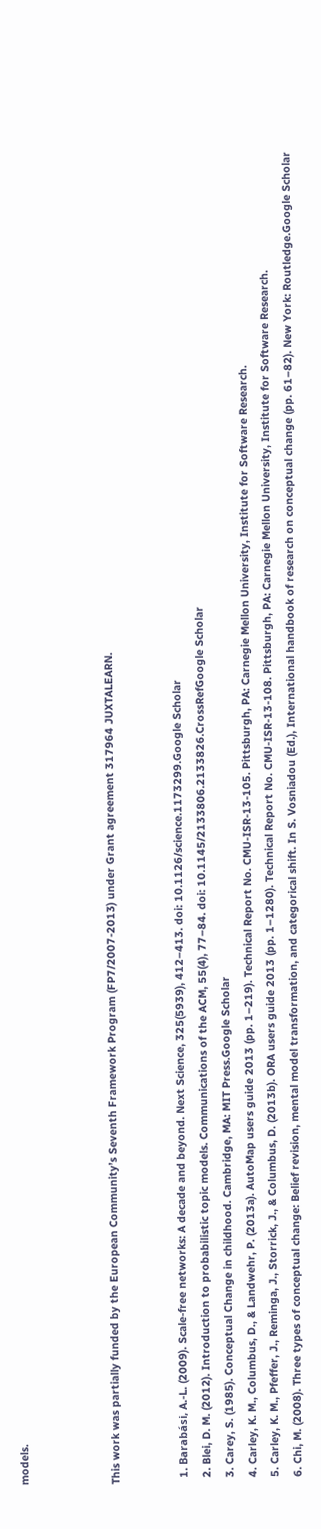models.



This work was partially funded by the European Community’s Seventh Framework Program (FP7/2007-2013) under Grant agreement 317964 JUXTALEARN.


  1. Barabási, A.-L. (2009). Scale-free networks: A decade and beyond. Next Science, 325(5939), 412–413. doi: 10.1126/science.1173299.Google Scholar
  2. Blei, D. M. (2012). Introduction to probabilistic topic models. Communications of the ACM, 55(4), 77–84. doi: 10.1145/2133806.2133826.CrossRefGoogle Scholar
  3. Carey, S. (1985). Conceptual Change in childhood. Cambridge, MA: MIT Press.Google Scholar
  4. Carley, K. M., Columbus, D., & Landwehr, P. (2013a). AutoMap users guide 2013 (pp. 1–219). Technical Report No. CMU-ISR-13-105. Pittsburgh, PA: Carnegie Mellon University, Institute for Software Research.
  5. Carley, K. M., Pfeffer, J., Reminga, J., Storrick, J., & Columbus, D. (2013b). ORA users guide 2013 (pp. 1–1280). Technical Report No. CMU-ISR-13-108. Pittsburgh, PA: Carnegie Mellon University, Institute for Software Research.
  6. Chi, M. (2008). Three types of conceptual change: Belief revision, mental model transformation, and categorical shift. In S. Vosniadou (Ed.), International handbook of research on conceptual change (pp. 61–82). New York: Routledge.Google Scholar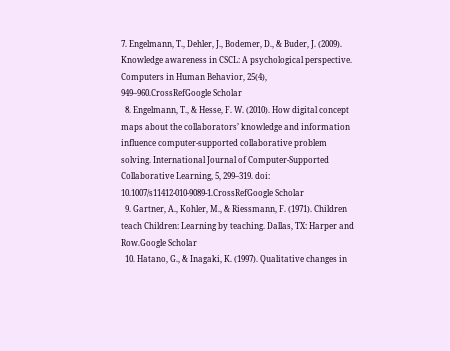7. Engelmann, T., Dehler, J., Bodemer, D., & Buder, J. (2009). Knowledge awareness in CSCL: A psychological perspective. Computers in Human Behavior, 25(4), 949–960.CrossRefGoogle Scholar
  8. Engelmann, T., & Hesse, F. W. (2010). How digital concept maps about the collaborators’ knowledge and information influence computer-supported collaborative problem solving. International Journal of Computer-Supported Collaborative Learning, 5, 299–319. doi: 10.1007/s11412-010-9089-1.CrossRefGoogle Scholar
  9. Gartner, A., Kohler, M., & Riessmann, F. (1971). Children teach Children: Learning by teaching. Dallas, TX: Harper and Row.Google Scholar
  10. Hatano, G., & Inagaki, K. (1997). Qualitative changes in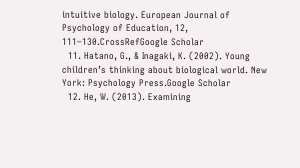intuitive biology. European Journal of Psychology of Education, 12, 111–130.CrossRefGoogle Scholar
  11. Hatano, G., & Inagaki, K. (2002). Young children’s thinking about biological world. New York: Psychology Press.Google Scholar
  12. He, W. (2013). Examining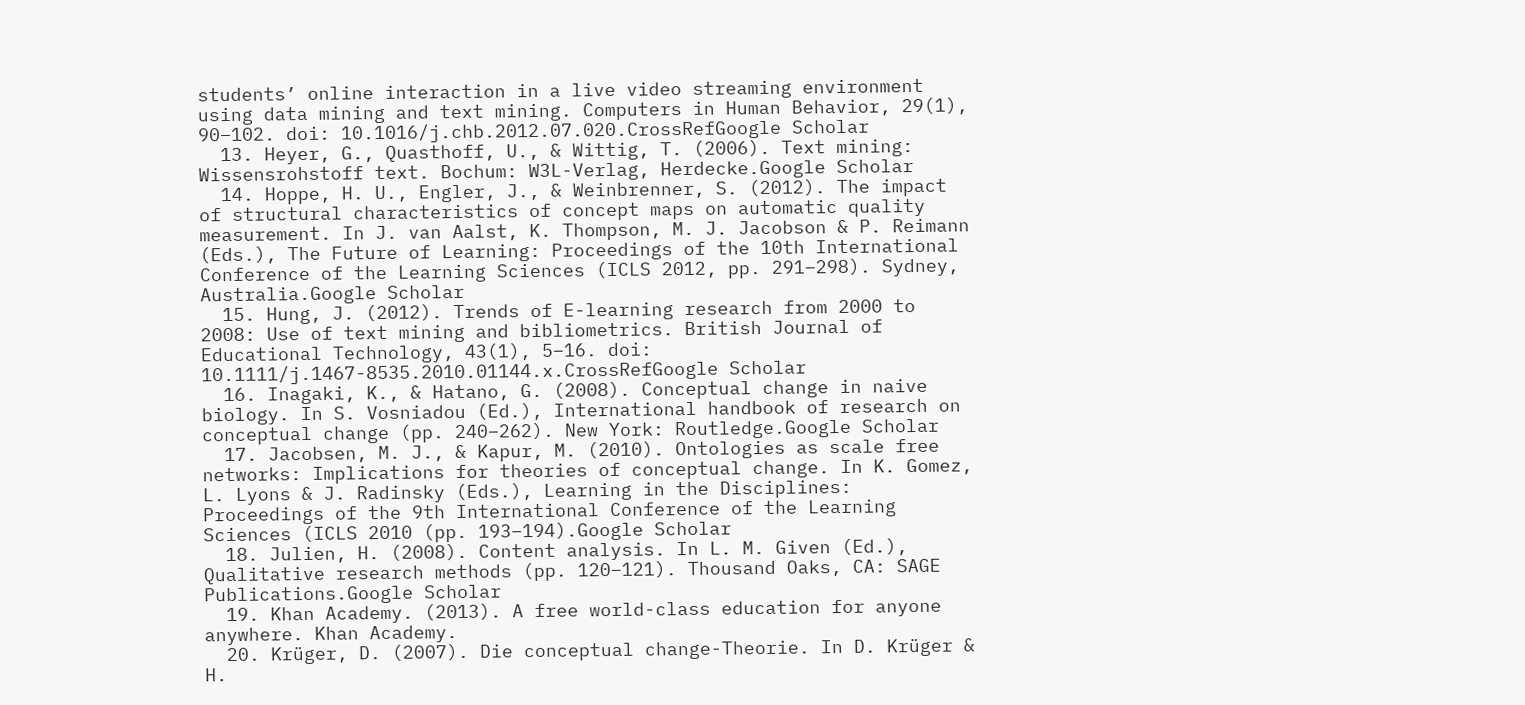students’ online interaction in a live video streaming environment using data mining and text mining. Computers in Human Behavior, 29(1), 90–102. doi: 10.1016/j.chb.2012.07.020.CrossRefGoogle Scholar
  13. Heyer, G., Quasthoff, U., & Wittig, T. (2006). Text mining: Wissensrohstoff text. Bochum: W3L-Verlag, Herdecke.Google Scholar
  14. Hoppe, H. U., Engler, J., & Weinbrenner, S. (2012). The impact of structural characteristics of concept maps on automatic quality measurement. In J. van Aalst, K. Thompson, M. J. Jacobson & P. Reimann (Eds.), The Future of Learning: Proceedings of the 10th International Conference of the Learning Sciences (ICLS 2012, pp. 291–298). Sydney, Australia.Google Scholar
  15. Hung, J. (2012). Trends of E-learning research from 2000 to 2008: Use of text mining and bibliometrics. British Journal of Educational Technology, 43(1), 5–16. doi: 10.1111/j.1467-8535.2010.01144.x.CrossRefGoogle Scholar
  16. Inagaki, K., & Hatano, G. (2008). Conceptual change in naive biology. In S. Vosniadou (Ed.), International handbook of research on conceptual change (pp. 240–262). New York: Routledge.Google Scholar
  17. Jacobsen, M. J., & Kapur, M. (2010). Ontologies as scale free networks: Implications for theories of conceptual change. In K. Gomez, L. Lyons & J. Radinsky (Eds.), Learning in the Disciplines: Proceedings of the 9th International Conference of the Learning Sciences (ICLS 2010 (pp. 193–194).Google Scholar
  18. Julien, H. (2008). Content analysis. In L. M. Given (Ed.), Qualitative research methods (pp. 120–121). Thousand Oaks, CA: SAGE Publications.Google Scholar
  19. Khan Academy. (2013). A free world-class education for anyone anywhere. Khan Academy.
  20. Krüger, D. (2007). Die conceptual change-Theorie. In D. Krüger & H.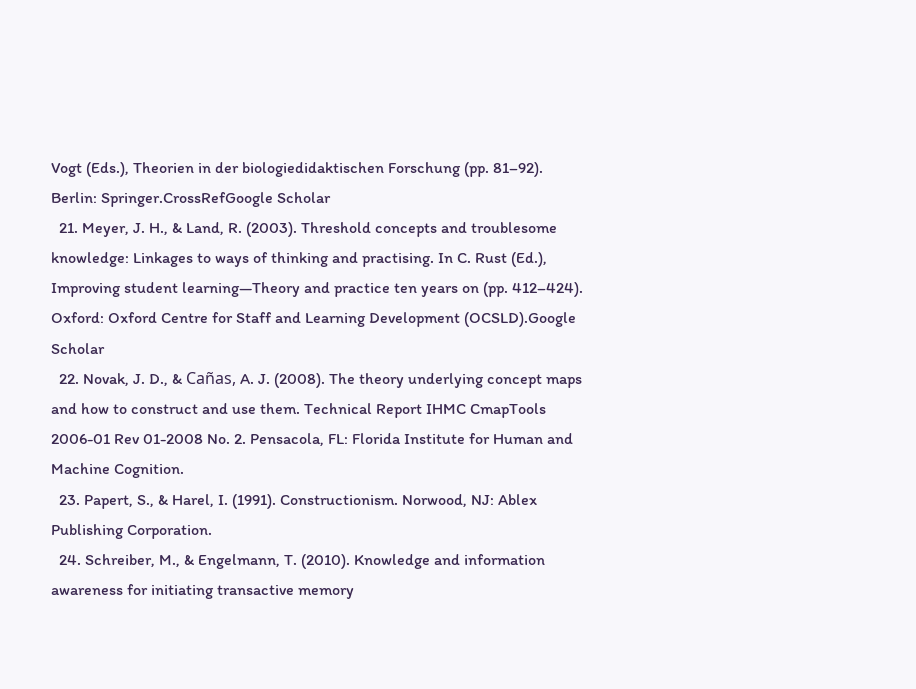Vogt (Eds.), Theorien in der biologiedidaktischen Forschung (pp. 81–92). Berlin: Springer.CrossRefGoogle Scholar
  21. Meyer, J. H., & Land, R. (2003). Threshold concepts and troublesome knowledge: Linkages to ways of thinking and practising. In C. Rust (Ed.), Improving student learning—Theory and practice ten years on (pp. 412–424). Oxford: Oxford Centre for Staff and Learning Development (OCSLD).Google Scholar
  22. Novak, J. D., & Cañas, A. J. (2008). The theory underlying concept maps and how to construct and use them. Technical Report IHMC CmapTools 2006-01 Rev 01-2008 No. 2. Pensacola, FL: Florida Institute for Human and Machine Cognition.
  23. Papert, S., & Harel, I. (1991). Constructionism. Norwood, NJ: Ablex Publishing Corporation.
  24. Schreiber, M., & Engelmann, T. (2010). Knowledge and information awareness for initiating transactive memory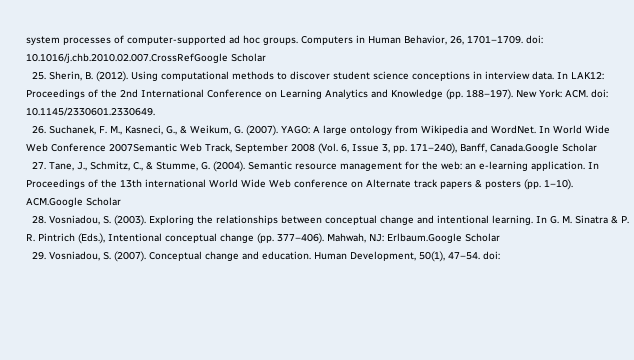system processes of computer-supported ad hoc groups. Computers in Human Behavior, 26, 1701–1709. doi: 10.1016/j.chb.2010.02.007.CrossRefGoogle Scholar
  25. Sherin, B. (2012). Using computational methods to discover student science conceptions in interview data. In LAK12: Proceedings of the 2nd International Conference on Learning Analytics and Knowledge (pp. 188–197). New York: ACM. doi: 10.1145/2330601.2330649.
  26. Suchanek, F. M., Kasneci, G., & Weikum, G. (2007). YAGO: A large ontology from Wikipedia and WordNet. In World Wide Web Conference 2007Semantic Web Track, September 2008 (Vol. 6, Issue 3, pp. 171–240), Banff, Canada.Google Scholar
  27. Tane, J., Schmitz, C., & Stumme, G. (2004). Semantic resource management for the web: an e-learning application. In Proceedings of the 13th international World Wide Web conference on Alternate track papers & posters (pp. 1–10). ACM.Google Scholar
  28. Vosniadou, S. (2003). Exploring the relationships between conceptual change and intentional learning. In G. M. Sinatra & P. R. Pintrich (Eds.), Intentional conceptual change (pp. 377–406). Mahwah, NJ: Erlbaum.Google Scholar
  29. Vosniadou, S. (2007). Conceptual change and education. Human Development, 50(1), 47–54. doi: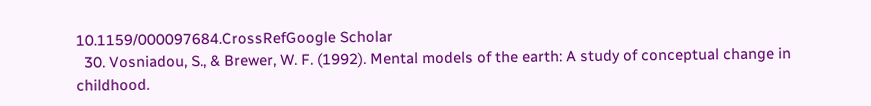10.1159/000097684.CrossRefGoogle Scholar
  30. Vosniadou, S., & Brewer, W. F. (1992). Mental models of the earth: A study of conceptual change in childhood.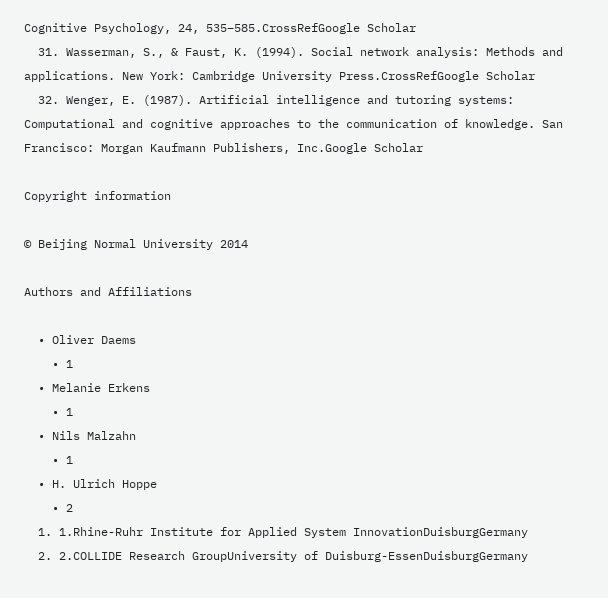Cognitive Psychology, 24, 535–585.CrossRefGoogle Scholar
  31. Wasserman, S., & Faust, K. (1994). Social network analysis: Methods and applications. New York: Cambridge University Press.CrossRefGoogle Scholar
  32. Wenger, E. (1987). Artificial intelligence and tutoring systems: Computational and cognitive approaches to the communication of knowledge. San Francisco: Morgan Kaufmann Publishers, Inc.Google Scholar

Copyright information

© Beijing Normal University 2014

Authors and Affiliations

  • Oliver Daems
    • 1
  • Melanie Erkens
    • 1
  • Nils Malzahn
    • 1
  • H. Ulrich Hoppe
    • 2
  1. 1.Rhine-Ruhr Institute for Applied System InnovationDuisburgGermany
  2. 2.COLLIDE Research GroupUniversity of Duisburg-EssenDuisburgGermany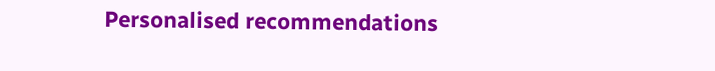Personalised recommendations